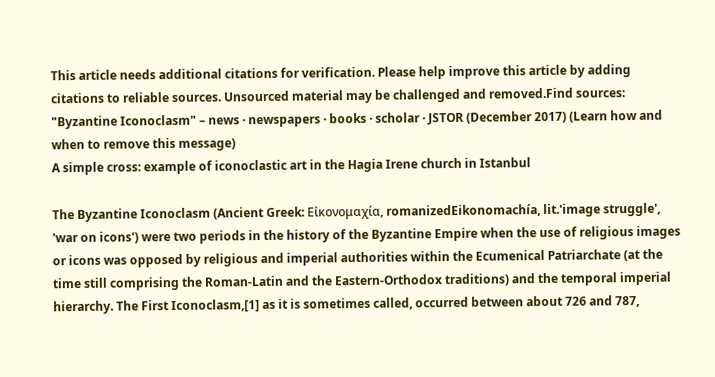This article needs additional citations for verification. Please help improve this article by adding citations to reliable sources. Unsourced material may be challenged and removed.Find sources: "Byzantine Iconoclasm" – news · newspapers · books · scholar · JSTOR (December 2017) (Learn how and when to remove this message)
A simple cross: example of iconoclastic art in the Hagia Irene church in Istanbul

The Byzantine Iconoclasm (Ancient Greek: Εἰκονομαχία, romanizedEikonomachía, lit.'image struggle', 'war on icons') were two periods in the history of the Byzantine Empire when the use of religious images or icons was opposed by religious and imperial authorities within the Ecumenical Patriarchate (at the time still comprising the Roman-Latin and the Eastern-Orthodox traditions) and the temporal imperial hierarchy. The First Iconoclasm,[1] as it is sometimes called, occurred between about 726 and 787,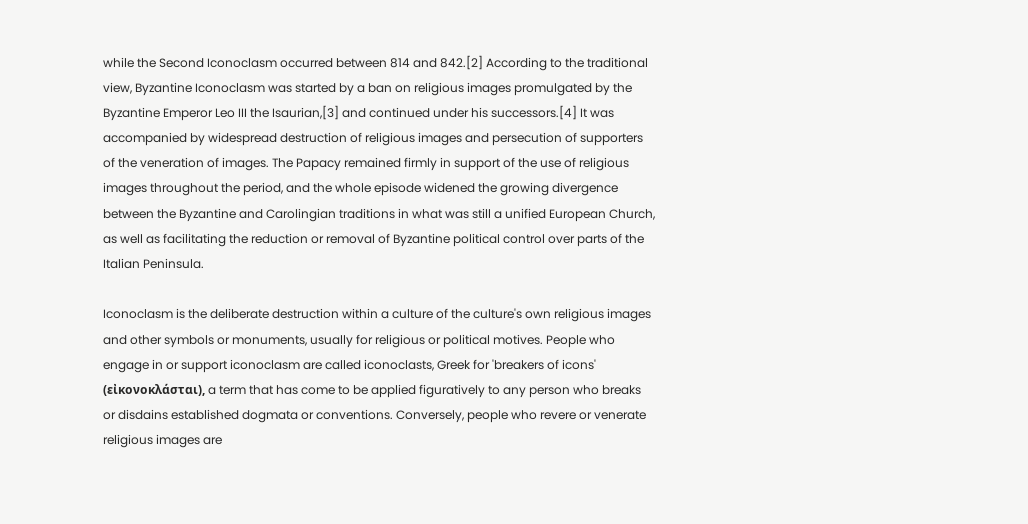while the Second Iconoclasm occurred between 814 and 842.[2] According to the traditional view, Byzantine Iconoclasm was started by a ban on religious images promulgated by the Byzantine Emperor Leo III the Isaurian,[3] and continued under his successors.[4] It was accompanied by widespread destruction of religious images and persecution of supporters of the veneration of images. The Papacy remained firmly in support of the use of religious images throughout the period, and the whole episode widened the growing divergence between the Byzantine and Carolingian traditions in what was still a unified European Church, as well as facilitating the reduction or removal of Byzantine political control over parts of the Italian Peninsula.

Iconoclasm is the deliberate destruction within a culture of the culture's own religious images and other symbols or monuments, usually for religious or political motives. People who engage in or support iconoclasm are called iconoclasts, Greek for 'breakers of icons' (εἰκονοκλάσται), a term that has come to be applied figuratively to any person who breaks or disdains established dogmata or conventions. Conversely, people who revere or venerate religious images are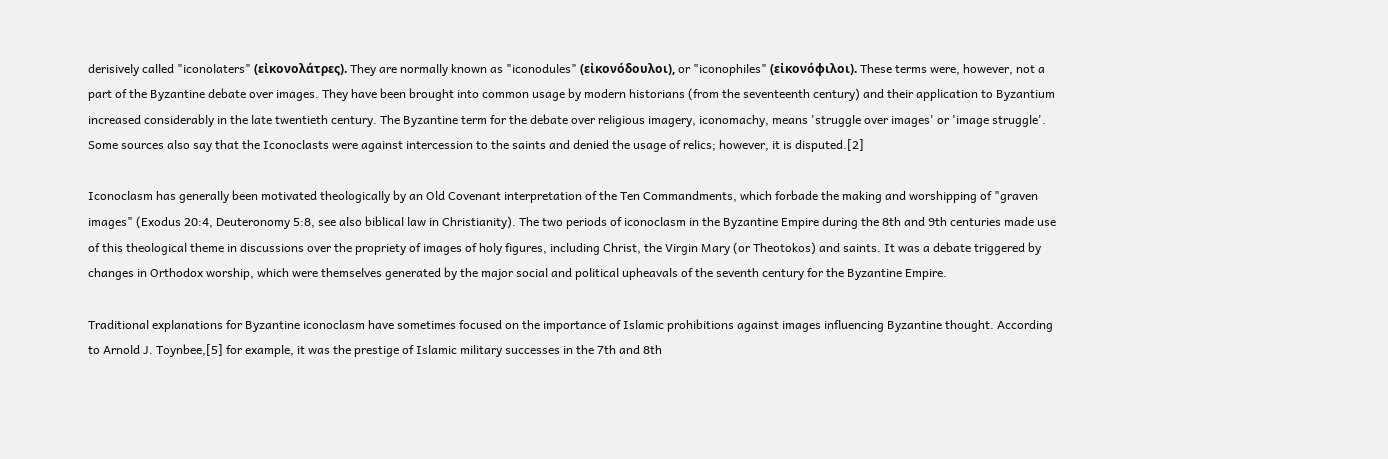derisively called "iconolaters" (εἰκονολάτρες). They are normally known as "iconodules" (εἰκονόδουλοι), or "iconophiles" (εἰκονόφιλοι). These terms were, however, not a part of the Byzantine debate over images. They have been brought into common usage by modern historians (from the seventeenth century) and their application to Byzantium increased considerably in the late twentieth century. The Byzantine term for the debate over religious imagery, iconomachy, means 'struggle over images' or 'image struggle'. Some sources also say that the Iconoclasts were against intercession to the saints and denied the usage of relics; however, it is disputed.[2]

Iconoclasm has generally been motivated theologically by an Old Covenant interpretation of the Ten Commandments, which forbade the making and worshipping of "graven images" (Exodus 20:4, Deuteronomy 5:8, see also biblical law in Christianity). The two periods of iconoclasm in the Byzantine Empire during the 8th and 9th centuries made use of this theological theme in discussions over the propriety of images of holy figures, including Christ, the Virgin Mary (or Theotokos) and saints. It was a debate triggered by changes in Orthodox worship, which were themselves generated by the major social and political upheavals of the seventh century for the Byzantine Empire.

Traditional explanations for Byzantine iconoclasm have sometimes focused on the importance of Islamic prohibitions against images influencing Byzantine thought. According to Arnold J. Toynbee,[5] for example, it was the prestige of Islamic military successes in the 7th and 8th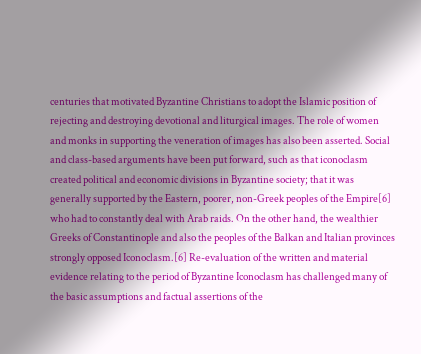centuries that motivated Byzantine Christians to adopt the Islamic position of rejecting and destroying devotional and liturgical images. The role of women and monks in supporting the veneration of images has also been asserted. Social and class-based arguments have been put forward, such as that iconoclasm created political and economic divisions in Byzantine society; that it was generally supported by the Eastern, poorer, non-Greek peoples of the Empire[6] who had to constantly deal with Arab raids. On the other hand, the wealthier Greeks of Constantinople and also the peoples of the Balkan and Italian provinces strongly opposed Iconoclasm.[6] Re-evaluation of the written and material evidence relating to the period of Byzantine Iconoclasm has challenged many of the basic assumptions and factual assertions of the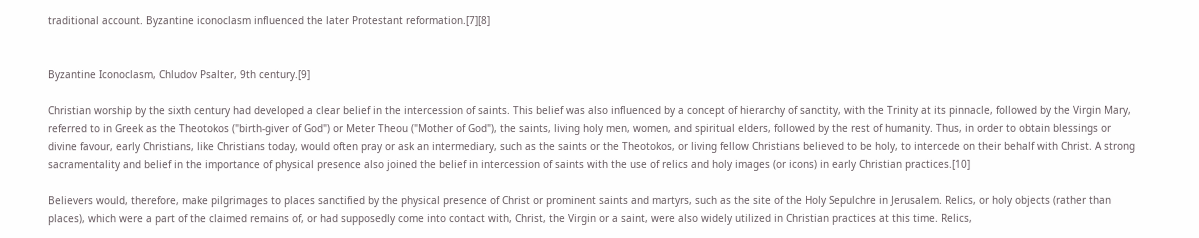traditional account. Byzantine iconoclasm influenced the later Protestant reformation.[7][8]


Byzantine Iconoclasm, Chludov Psalter, 9th century.[9]

Christian worship by the sixth century had developed a clear belief in the intercession of saints. This belief was also influenced by a concept of hierarchy of sanctity, with the Trinity at its pinnacle, followed by the Virgin Mary, referred to in Greek as the Theotokos ("birth-giver of God") or Meter Theou ("Mother of God"), the saints, living holy men, women, and spiritual elders, followed by the rest of humanity. Thus, in order to obtain blessings or divine favour, early Christians, like Christians today, would often pray or ask an intermediary, such as the saints or the Theotokos, or living fellow Christians believed to be holy, to intercede on their behalf with Christ. A strong sacramentality and belief in the importance of physical presence also joined the belief in intercession of saints with the use of relics and holy images (or icons) in early Christian practices.[10]

Believers would, therefore, make pilgrimages to places sanctified by the physical presence of Christ or prominent saints and martyrs, such as the site of the Holy Sepulchre in Jerusalem. Relics, or holy objects (rather than places), which were a part of the claimed remains of, or had supposedly come into contact with, Christ, the Virgin or a saint, were also widely utilized in Christian practices at this time. Relics,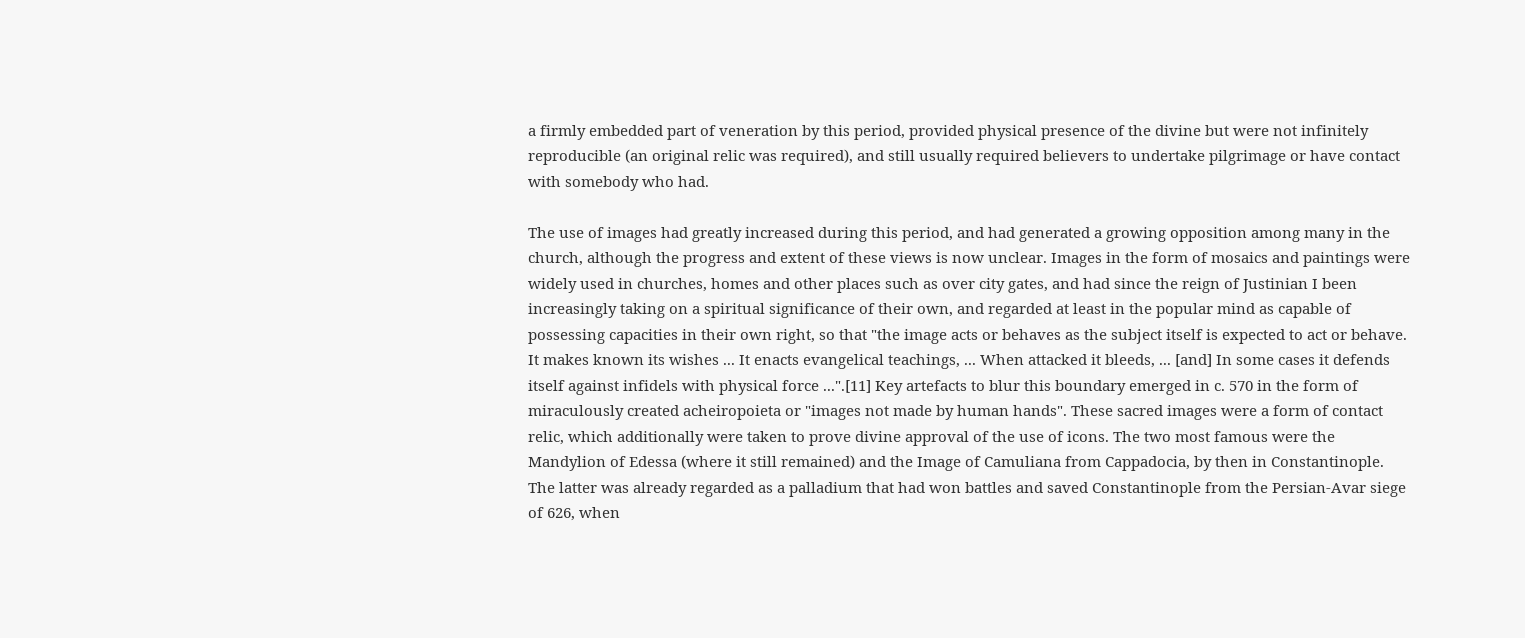a firmly embedded part of veneration by this period, provided physical presence of the divine but were not infinitely reproducible (an original relic was required), and still usually required believers to undertake pilgrimage or have contact with somebody who had.

The use of images had greatly increased during this period, and had generated a growing opposition among many in the church, although the progress and extent of these views is now unclear. Images in the form of mosaics and paintings were widely used in churches, homes and other places such as over city gates, and had since the reign of Justinian I been increasingly taking on a spiritual significance of their own, and regarded at least in the popular mind as capable of possessing capacities in their own right, so that "the image acts or behaves as the subject itself is expected to act or behave. It makes known its wishes ... It enacts evangelical teachings, ... When attacked it bleeds, ... [and] In some cases it defends itself against infidels with physical force ...".[11] Key artefacts to blur this boundary emerged in c. 570 in the form of miraculously created acheiropoieta or "images not made by human hands". These sacred images were a form of contact relic, which additionally were taken to prove divine approval of the use of icons. The two most famous were the Mandylion of Edessa (where it still remained) and the Image of Camuliana from Cappadocia, by then in Constantinople. The latter was already regarded as a palladium that had won battles and saved Constantinople from the Persian-Avar siege of 626, when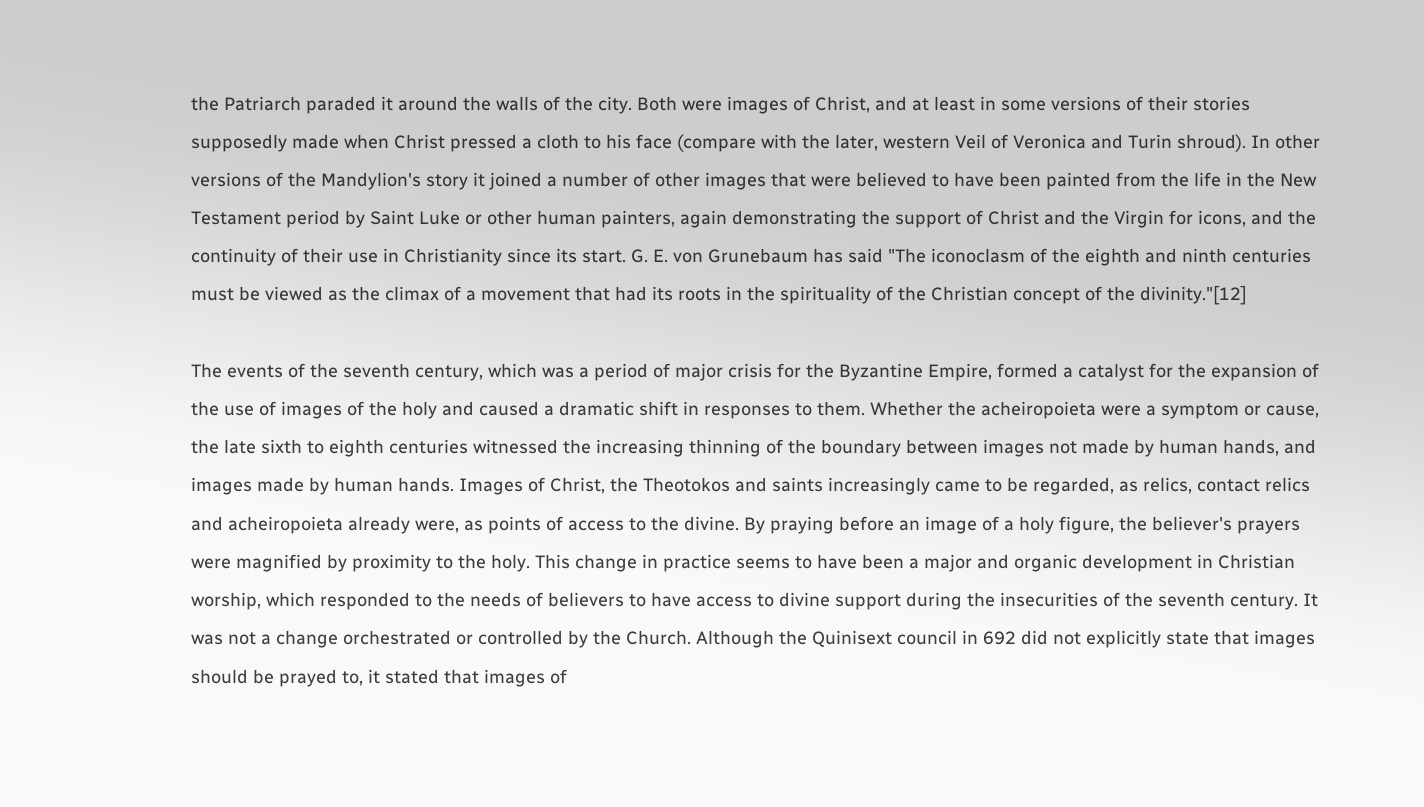the Patriarch paraded it around the walls of the city. Both were images of Christ, and at least in some versions of their stories supposedly made when Christ pressed a cloth to his face (compare with the later, western Veil of Veronica and Turin shroud). In other versions of the Mandylion's story it joined a number of other images that were believed to have been painted from the life in the New Testament period by Saint Luke or other human painters, again demonstrating the support of Christ and the Virgin for icons, and the continuity of their use in Christianity since its start. G. E. von Grunebaum has said "The iconoclasm of the eighth and ninth centuries must be viewed as the climax of a movement that had its roots in the spirituality of the Christian concept of the divinity."[12]

The events of the seventh century, which was a period of major crisis for the Byzantine Empire, formed a catalyst for the expansion of the use of images of the holy and caused a dramatic shift in responses to them. Whether the acheiropoieta were a symptom or cause, the late sixth to eighth centuries witnessed the increasing thinning of the boundary between images not made by human hands, and images made by human hands. Images of Christ, the Theotokos and saints increasingly came to be regarded, as relics, contact relics and acheiropoieta already were, as points of access to the divine. By praying before an image of a holy figure, the believer's prayers were magnified by proximity to the holy. This change in practice seems to have been a major and organic development in Christian worship, which responded to the needs of believers to have access to divine support during the insecurities of the seventh century. It was not a change orchestrated or controlled by the Church. Although the Quinisext council in 692 did not explicitly state that images should be prayed to, it stated that images of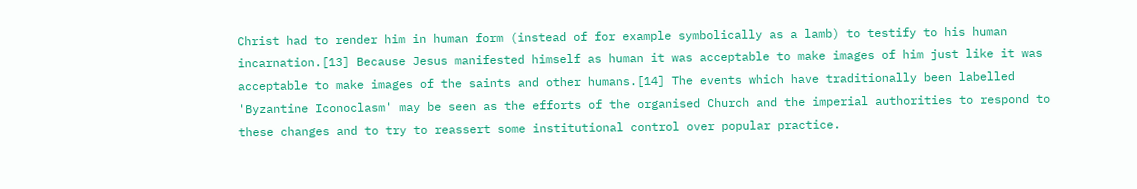Christ had to render him in human form (instead of for example symbolically as a lamb) to testify to his human incarnation.[13] Because Jesus manifested himself as human it was acceptable to make images of him just like it was acceptable to make images of the saints and other humans.[14] The events which have traditionally been labelled 'Byzantine Iconoclasm' may be seen as the efforts of the organised Church and the imperial authorities to respond to these changes and to try to reassert some institutional control over popular practice.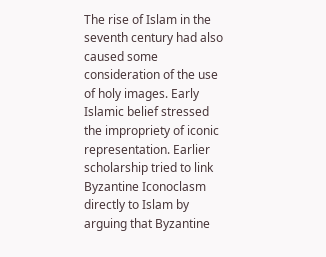The rise of Islam in the seventh century had also caused some consideration of the use of holy images. Early Islamic belief stressed the impropriety of iconic representation. Earlier scholarship tried to link Byzantine Iconoclasm directly to Islam by arguing that Byzantine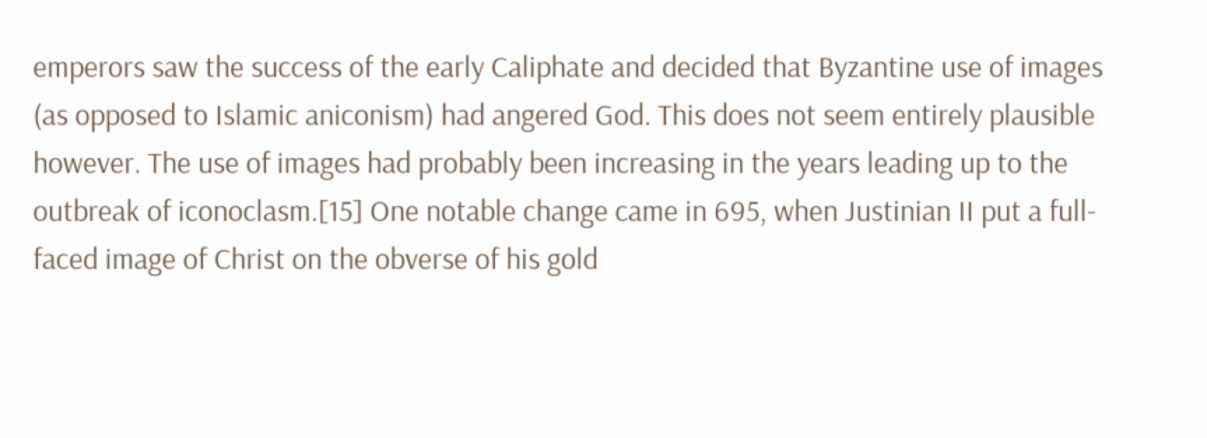emperors saw the success of the early Caliphate and decided that Byzantine use of images (as opposed to Islamic aniconism) had angered God. This does not seem entirely plausible however. The use of images had probably been increasing in the years leading up to the outbreak of iconoclasm.[15] One notable change came in 695, when Justinian II put a full-faced image of Christ on the obverse of his gold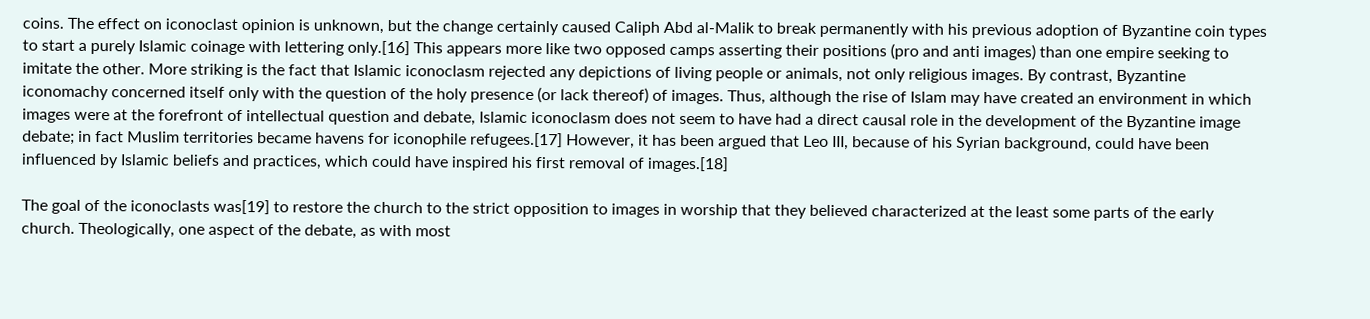coins. The effect on iconoclast opinion is unknown, but the change certainly caused Caliph Abd al-Malik to break permanently with his previous adoption of Byzantine coin types to start a purely Islamic coinage with lettering only.[16] This appears more like two opposed camps asserting their positions (pro and anti images) than one empire seeking to imitate the other. More striking is the fact that Islamic iconoclasm rejected any depictions of living people or animals, not only religious images. By contrast, Byzantine iconomachy concerned itself only with the question of the holy presence (or lack thereof) of images. Thus, although the rise of Islam may have created an environment in which images were at the forefront of intellectual question and debate, Islamic iconoclasm does not seem to have had a direct causal role in the development of the Byzantine image debate; in fact Muslim territories became havens for iconophile refugees.[17] However, it has been argued that Leo III, because of his Syrian background, could have been influenced by Islamic beliefs and practices, which could have inspired his first removal of images.[18]

The goal of the iconoclasts was[19] to restore the church to the strict opposition to images in worship that they believed characterized at the least some parts of the early church. Theologically, one aspect of the debate, as with most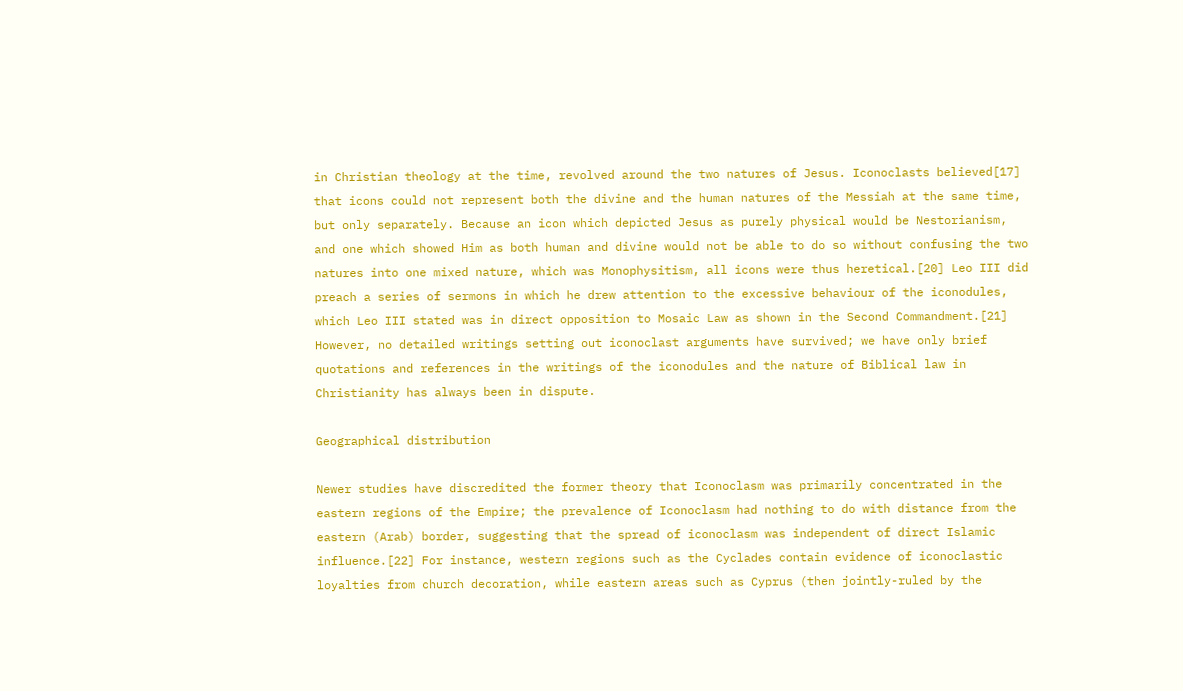in Christian theology at the time, revolved around the two natures of Jesus. Iconoclasts believed[17] that icons could not represent both the divine and the human natures of the Messiah at the same time, but only separately. Because an icon which depicted Jesus as purely physical would be Nestorianism, and one which showed Him as both human and divine would not be able to do so without confusing the two natures into one mixed nature, which was Monophysitism, all icons were thus heretical.[20] Leo III did preach a series of sermons in which he drew attention to the excessive behaviour of the iconodules, which Leo III stated was in direct opposition to Mosaic Law as shown in the Second Commandment.[21] However, no detailed writings setting out iconoclast arguments have survived; we have only brief quotations and references in the writings of the iconodules and the nature of Biblical law in Christianity has always been in dispute.

Geographical distribution

Newer studies have discredited the former theory that Iconoclasm was primarily concentrated in the eastern regions of the Empire; the prevalence of Iconoclasm had nothing to do with distance from the eastern (Arab) border, suggesting that the spread of iconoclasm was independent of direct Islamic influence.[22] For instance, western regions such as the Cyclades contain evidence of iconoclastic loyalties from church decoration, while eastern areas such as Cyprus (then jointly-ruled by the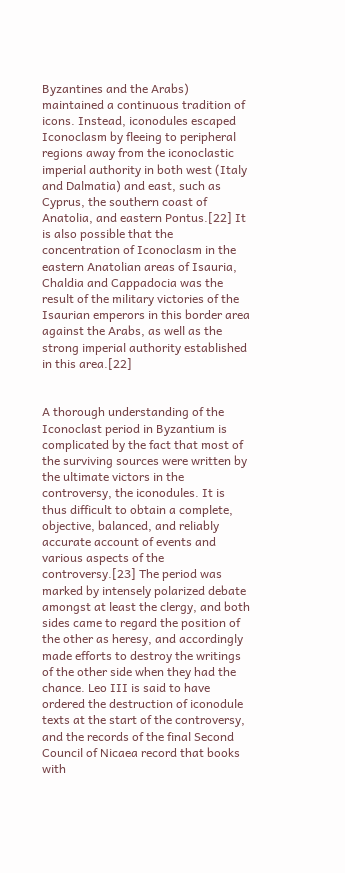Byzantines and the Arabs) maintained a continuous tradition of icons. Instead, iconodules escaped Iconoclasm by fleeing to peripheral regions away from the iconoclastic imperial authority in both west (Italy and Dalmatia) and east, such as Cyprus, the southern coast of Anatolia, and eastern Pontus.[22] It is also possible that the concentration of Iconoclasm in the eastern Anatolian areas of Isauria, Chaldia and Cappadocia was the result of the military victories of the Isaurian emperors in this border area against the Arabs, as well as the strong imperial authority established in this area.[22]


A thorough understanding of the Iconoclast period in Byzantium is complicated by the fact that most of the surviving sources were written by the ultimate victors in the controversy, the iconodules. It is thus difficult to obtain a complete, objective, balanced, and reliably accurate account of events and various aspects of the controversy.[23] The period was marked by intensely polarized debate amongst at least the clergy, and both sides came to regard the position of the other as heresy, and accordingly made efforts to destroy the writings of the other side when they had the chance. Leo III is said to have ordered the destruction of iconodule texts at the start of the controversy, and the records of the final Second Council of Nicaea record that books with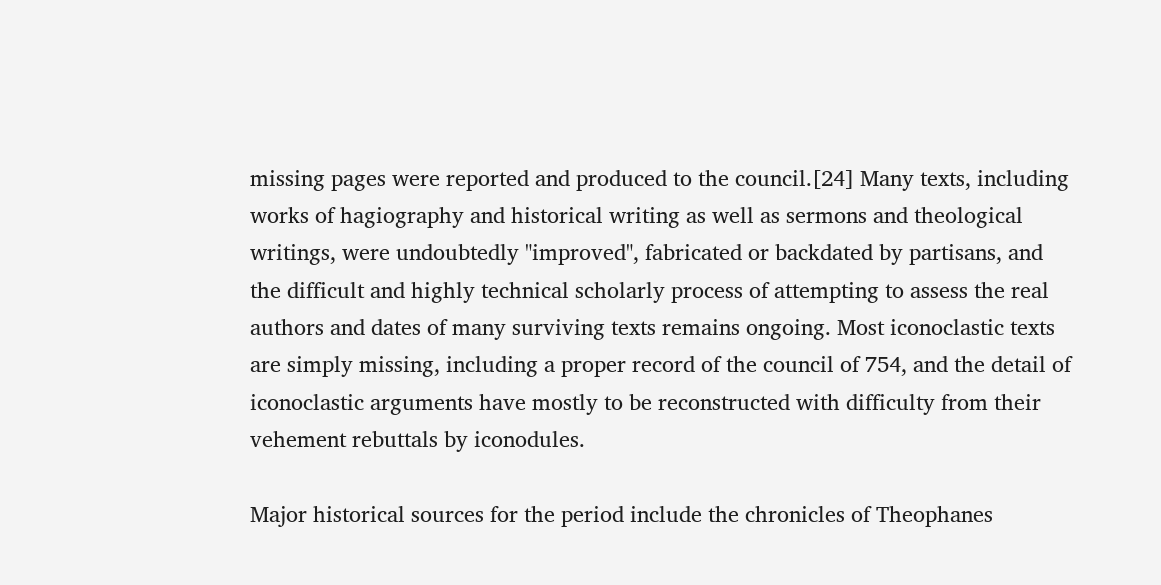missing pages were reported and produced to the council.[24] Many texts, including works of hagiography and historical writing as well as sermons and theological writings, were undoubtedly "improved", fabricated or backdated by partisans, and the difficult and highly technical scholarly process of attempting to assess the real authors and dates of many surviving texts remains ongoing. Most iconoclastic texts are simply missing, including a proper record of the council of 754, and the detail of iconoclastic arguments have mostly to be reconstructed with difficulty from their vehement rebuttals by iconodules.

Major historical sources for the period include the chronicles of Theophanes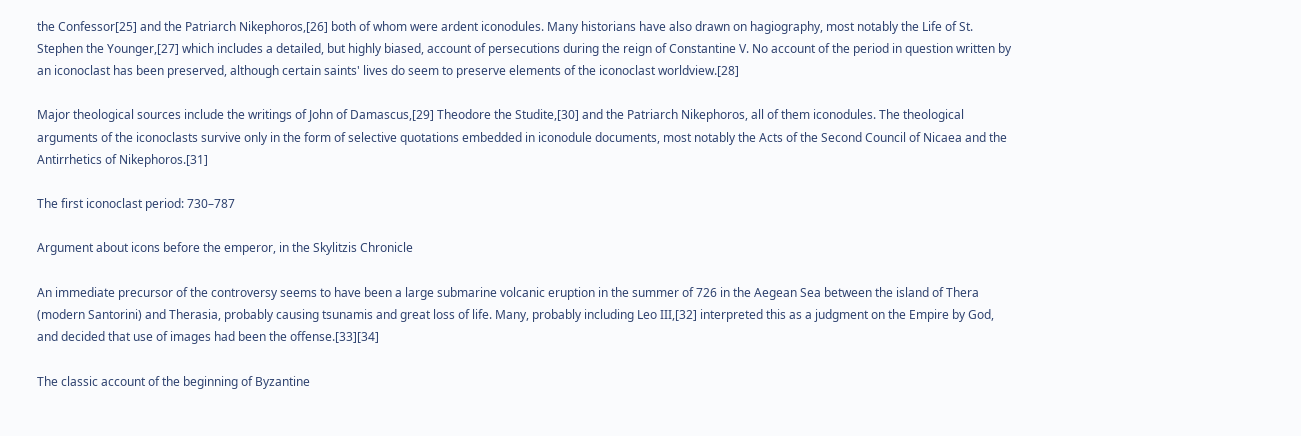the Confessor[25] and the Patriarch Nikephoros,[26] both of whom were ardent iconodules. Many historians have also drawn on hagiography, most notably the Life of St. Stephen the Younger,[27] which includes a detailed, but highly biased, account of persecutions during the reign of Constantine V. No account of the period in question written by an iconoclast has been preserved, although certain saints' lives do seem to preserve elements of the iconoclast worldview.[28]

Major theological sources include the writings of John of Damascus,[29] Theodore the Studite,[30] and the Patriarch Nikephoros, all of them iconodules. The theological arguments of the iconoclasts survive only in the form of selective quotations embedded in iconodule documents, most notably the Acts of the Second Council of Nicaea and the Antirrhetics of Nikephoros.[31]

The first iconoclast period: 730–787

Argument about icons before the emperor, in the Skylitzis Chronicle

An immediate precursor of the controversy seems to have been a large submarine volcanic eruption in the summer of 726 in the Aegean Sea between the island of Thera (modern Santorini) and Therasia, probably causing tsunamis and great loss of life. Many, probably including Leo III,[32] interpreted this as a judgment on the Empire by God, and decided that use of images had been the offense.[33][34]

The classic account of the beginning of Byzantine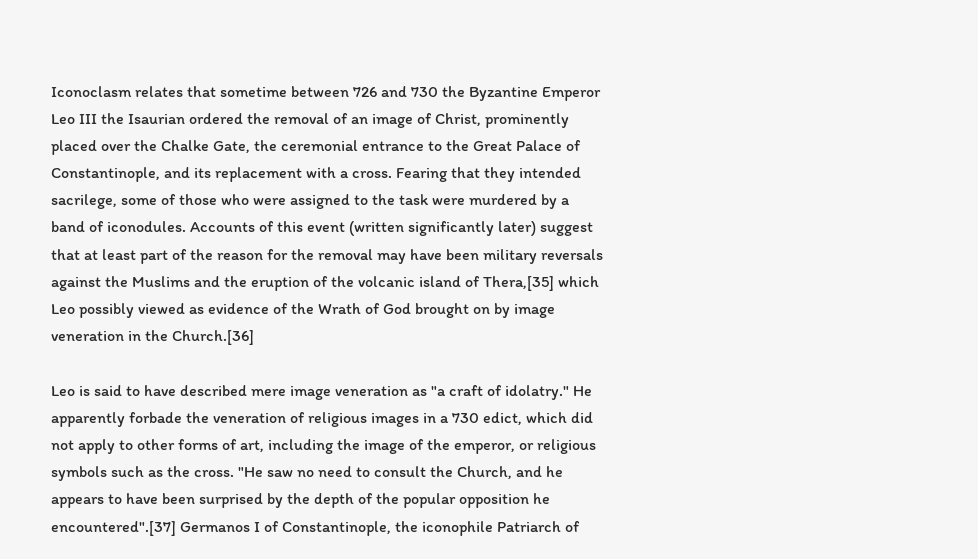Iconoclasm relates that sometime between 726 and 730 the Byzantine Emperor Leo III the Isaurian ordered the removal of an image of Christ, prominently placed over the Chalke Gate, the ceremonial entrance to the Great Palace of Constantinople, and its replacement with a cross. Fearing that they intended sacrilege, some of those who were assigned to the task were murdered by a band of iconodules. Accounts of this event (written significantly later) suggest that at least part of the reason for the removal may have been military reversals against the Muslims and the eruption of the volcanic island of Thera,[35] which Leo possibly viewed as evidence of the Wrath of God brought on by image veneration in the Church.[36]

Leo is said to have described mere image veneration as "a craft of idolatry." He apparently forbade the veneration of religious images in a 730 edict, which did not apply to other forms of art, including the image of the emperor, or religious symbols such as the cross. "He saw no need to consult the Church, and he appears to have been surprised by the depth of the popular opposition he encountered".[37] Germanos I of Constantinople, the iconophile Patriarch of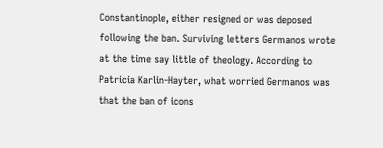Constantinople, either resigned or was deposed following the ban. Surviving letters Germanos wrote at the time say little of theology. According to Patricia Karlin-Hayter, what worried Germanos was that the ban of icons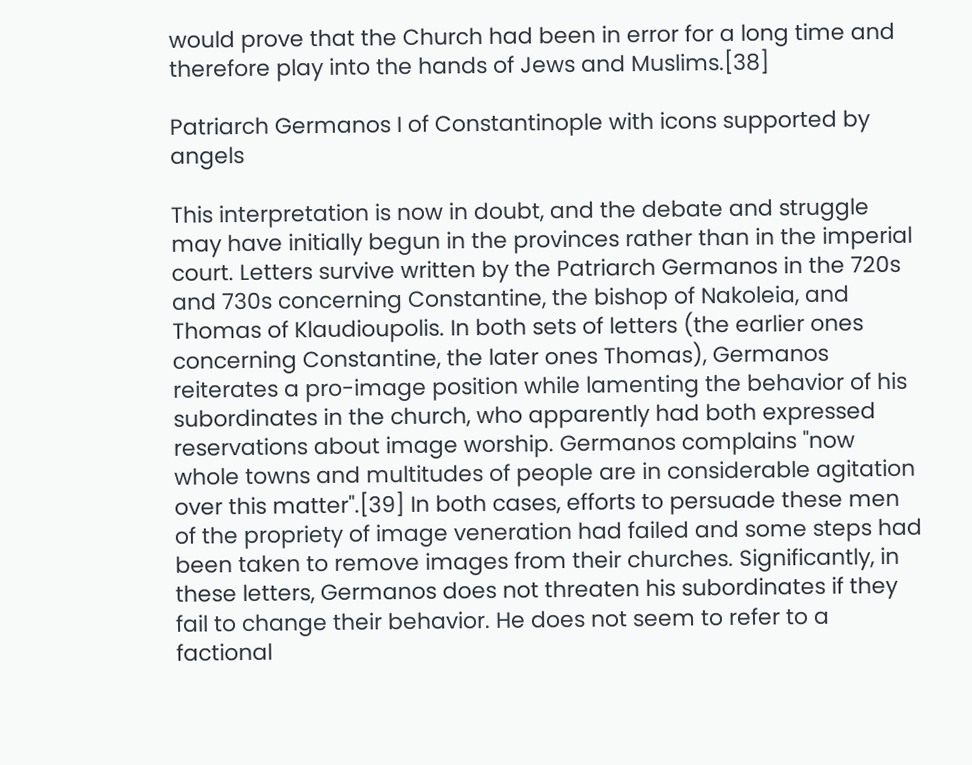would prove that the Church had been in error for a long time and therefore play into the hands of Jews and Muslims.[38]

Patriarch Germanos I of Constantinople with icons supported by angels

This interpretation is now in doubt, and the debate and struggle may have initially begun in the provinces rather than in the imperial court. Letters survive written by the Patriarch Germanos in the 720s and 730s concerning Constantine, the bishop of Nakoleia, and Thomas of Klaudioupolis. In both sets of letters (the earlier ones concerning Constantine, the later ones Thomas), Germanos reiterates a pro-image position while lamenting the behavior of his subordinates in the church, who apparently had both expressed reservations about image worship. Germanos complains "now whole towns and multitudes of people are in considerable agitation over this matter".[39] In both cases, efforts to persuade these men of the propriety of image veneration had failed and some steps had been taken to remove images from their churches. Significantly, in these letters, Germanos does not threaten his subordinates if they fail to change their behavior. He does not seem to refer to a factional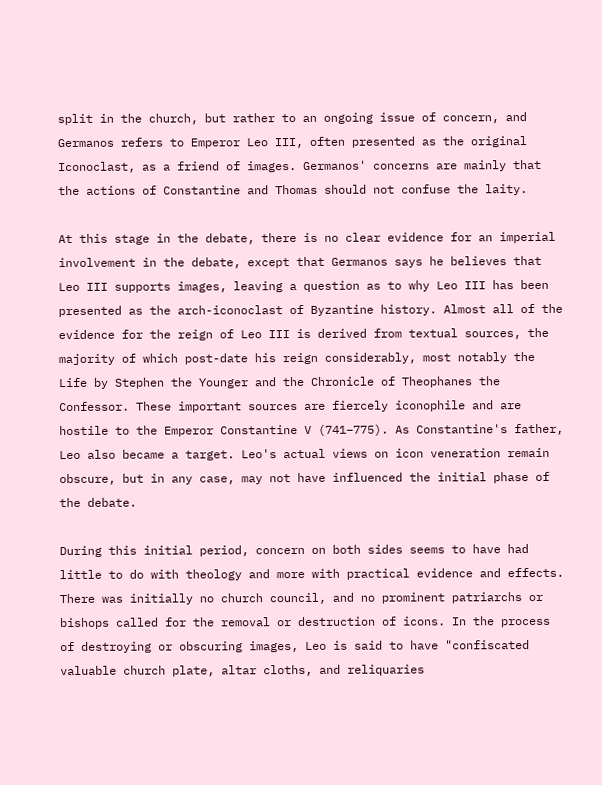split in the church, but rather to an ongoing issue of concern, and Germanos refers to Emperor Leo III, often presented as the original Iconoclast, as a friend of images. Germanos' concerns are mainly that the actions of Constantine and Thomas should not confuse the laity.

At this stage in the debate, there is no clear evidence for an imperial involvement in the debate, except that Germanos says he believes that Leo III supports images, leaving a question as to why Leo III has been presented as the arch-iconoclast of Byzantine history. Almost all of the evidence for the reign of Leo III is derived from textual sources, the majority of which post-date his reign considerably, most notably the Life by Stephen the Younger and the Chronicle of Theophanes the Confessor. These important sources are fiercely iconophile and are hostile to the Emperor Constantine V (741–775). As Constantine's father, Leo also became a target. Leo's actual views on icon veneration remain obscure, but in any case, may not have influenced the initial phase of the debate.

During this initial period, concern on both sides seems to have had little to do with theology and more with practical evidence and effects. There was initially no church council, and no prominent patriarchs or bishops called for the removal or destruction of icons. In the process of destroying or obscuring images, Leo is said to have "confiscated valuable church plate, altar cloths, and reliquaries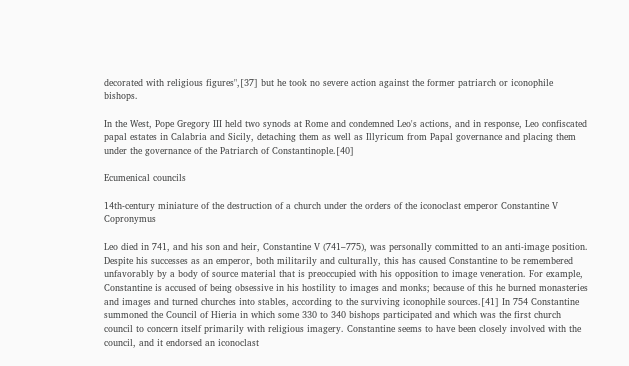decorated with religious figures",[37] but he took no severe action against the former patriarch or iconophile bishops.

In the West, Pope Gregory III held two synods at Rome and condemned Leo's actions, and in response, Leo confiscated papal estates in Calabria and Sicily, detaching them as well as Illyricum from Papal governance and placing them under the governance of the Patriarch of Constantinople.[40]

Ecumenical councils

14th-century miniature of the destruction of a church under the orders of the iconoclast emperor Constantine V Copronymus

Leo died in 741, and his son and heir, Constantine V (741–775), was personally committed to an anti-image position. Despite his successes as an emperor, both militarily and culturally, this has caused Constantine to be remembered unfavorably by a body of source material that is preoccupied with his opposition to image veneration. For example, Constantine is accused of being obsessive in his hostility to images and monks; because of this he burned monasteries and images and turned churches into stables, according to the surviving iconophile sources.[41] In 754 Constantine summoned the Council of Hieria in which some 330 to 340 bishops participated and which was the first church council to concern itself primarily with religious imagery. Constantine seems to have been closely involved with the council, and it endorsed an iconoclast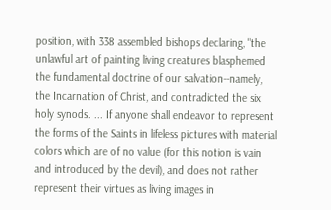position, with 338 assembled bishops declaring, "the unlawful art of painting living creatures blasphemed the fundamental doctrine of our salvation--namely, the Incarnation of Christ, and contradicted the six holy synods. ... If anyone shall endeavor to represent the forms of the Saints in lifeless pictures with material colors which are of no value (for this notion is vain and introduced by the devil), and does not rather represent their virtues as living images in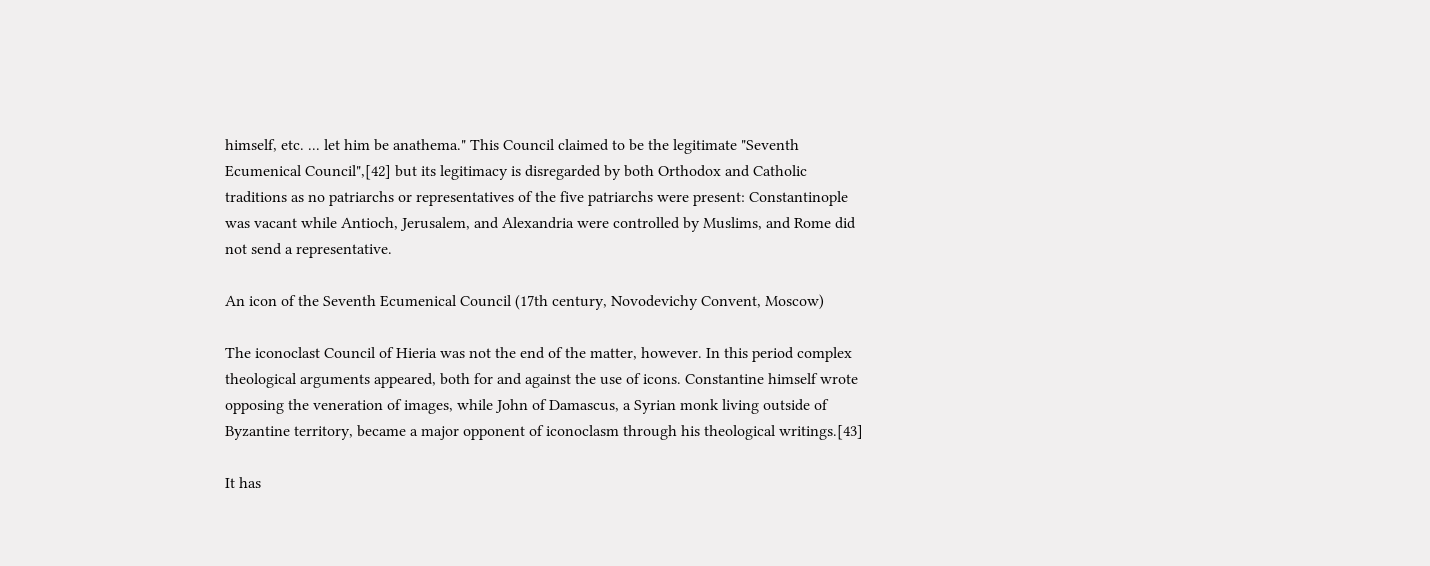himself, etc. ... let him be anathema." This Council claimed to be the legitimate "Seventh Ecumenical Council",[42] but its legitimacy is disregarded by both Orthodox and Catholic traditions as no patriarchs or representatives of the five patriarchs were present: Constantinople was vacant while Antioch, Jerusalem, and Alexandria were controlled by Muslims, and Rome did not send a representative.

An icon of the Seventh Ecumenical Council (17th century, Novodevichy Convent, Moscow)

The iconoclast Council of Hieria was not the end of the matter, however. In this period complex theological arguments appeared, both for and against the use of icons. Constantine himself wrote opposing the veneration of images, while John of Damascus, a Syrian monk living outside of Byzantine territory, became a major opponent of iconoclasm through his theological writings.[43]

It has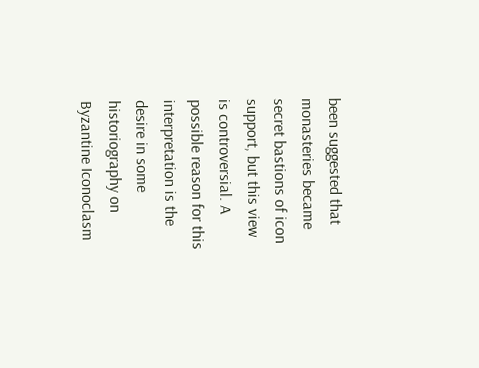been suggested that monasteries became secret bastions of icon support, but this view is controversial. A possible reason for this interpretation is the desire in some historiography on Byzantine Iconoclasm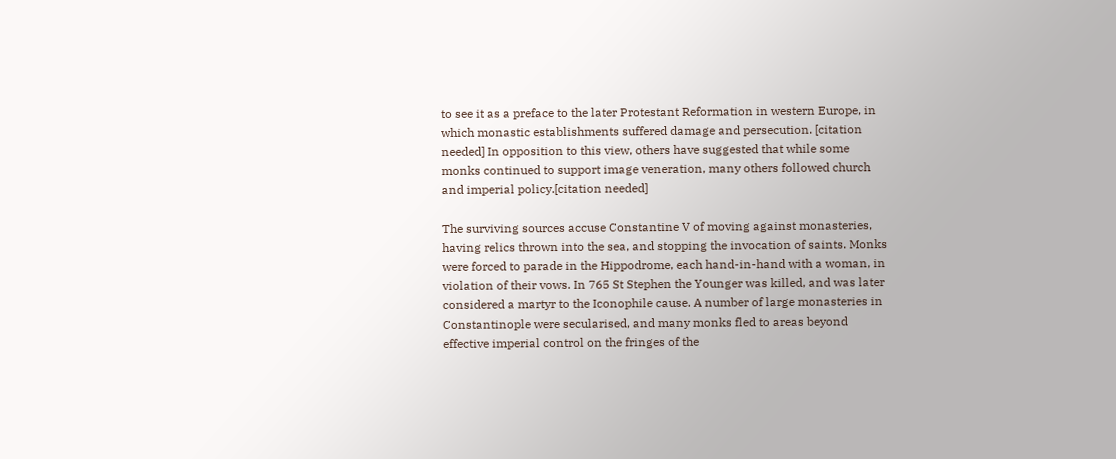to see it as a preface to the later Protestant Reformation in western Europe, in which monastic establishments suffered damage and persecution. [citation needed] In opposition to this view, others have suggested that while some monks continued to support image veneration, many others followed church and imperial policy.[citation needed]

The surviving sources accuse Constantine V of moving against monasteries, having relics thrown into the sea, and stopping the invocation of saints. Monks were forced to parade in the Hippodrome, each hand-in-hand with a woman, in violation of their vows. In 765 St Stephen the Younger was killed, and was later considered a martyr to the Iconophile cause. A number of large monasteries in Constantinople were secularised, and many monks fled to areas beyond effective imperial control on the fringes of the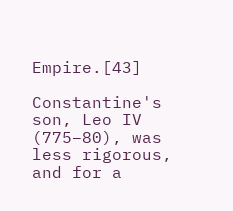Empire.[43]

Constantine's son, Leo IV (775–80), was less rigorous, and for a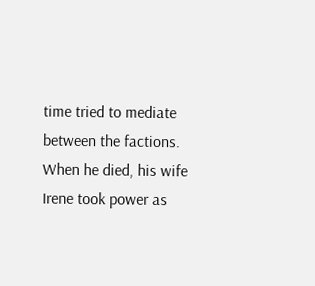time tried to mediate between the factions. When he died, his wife Irene took power as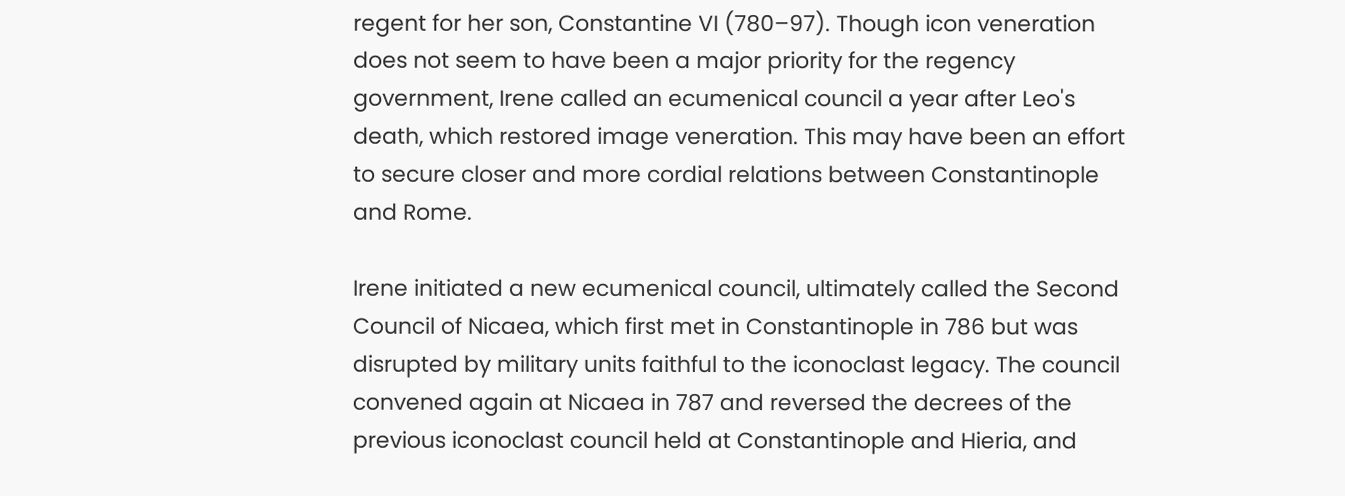regent for her son, Constantine VI (780–97). Though icon veneration does not seem to have been a major priority for the regency government, Irene called an ecumenical council a year after Leo's death, which restored image veneration. This may have been an effort to secure closer and more cordial relations between Constantinople and Rome.

Irene initiated a new ecumenical council, ultimately called the Second Council of Nicaea, which first met in Constantinople in 786 but was disrupted by military units faithful to the iconoclast legacy. The council convened again at Nicaea in 787 and reversed the decrees of the previous iconoclast council held at Constantinople and Hieria, and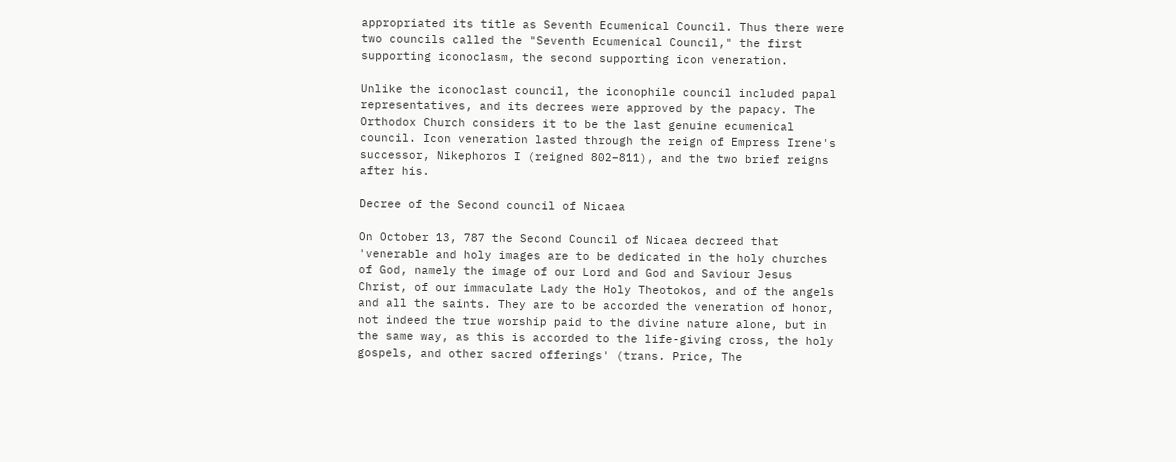appropriated its title as Seventh Ecumenical Council. Thus there were two councils called the "Seventh Ecumenical Council," the first supporting iconoclasm, the second supporting icon veneration.

Unlike the iconoclast council, the iconophile council included papal representatives, and its decrees were approved by the papacy. The Orthodox Church considers it to be the last genuine ecumenical council. Icon veneration lasted through the reign of Empress Irene's successor, Nikephoros I (reigned 802–811), and the two brief reigns after his.

Decree of the Second council of Nicaea

On October 13, 787 the Second Council of Nicaea decreed that 'venerable and holy images are to be dedicated in the holy churches of God, namely the image of our Lord and God and Saviour Jesus Christ, of our immaculate Lady the Holy Theotokos, and of the angels and all the saints. They are to be accorded the veneration of honor, not indeed the true worship paid to the divine nature alone, but in the same way, as this is accorded to the life-giving cross, the holy gospels, and other sacred offerings' (trans. Price, The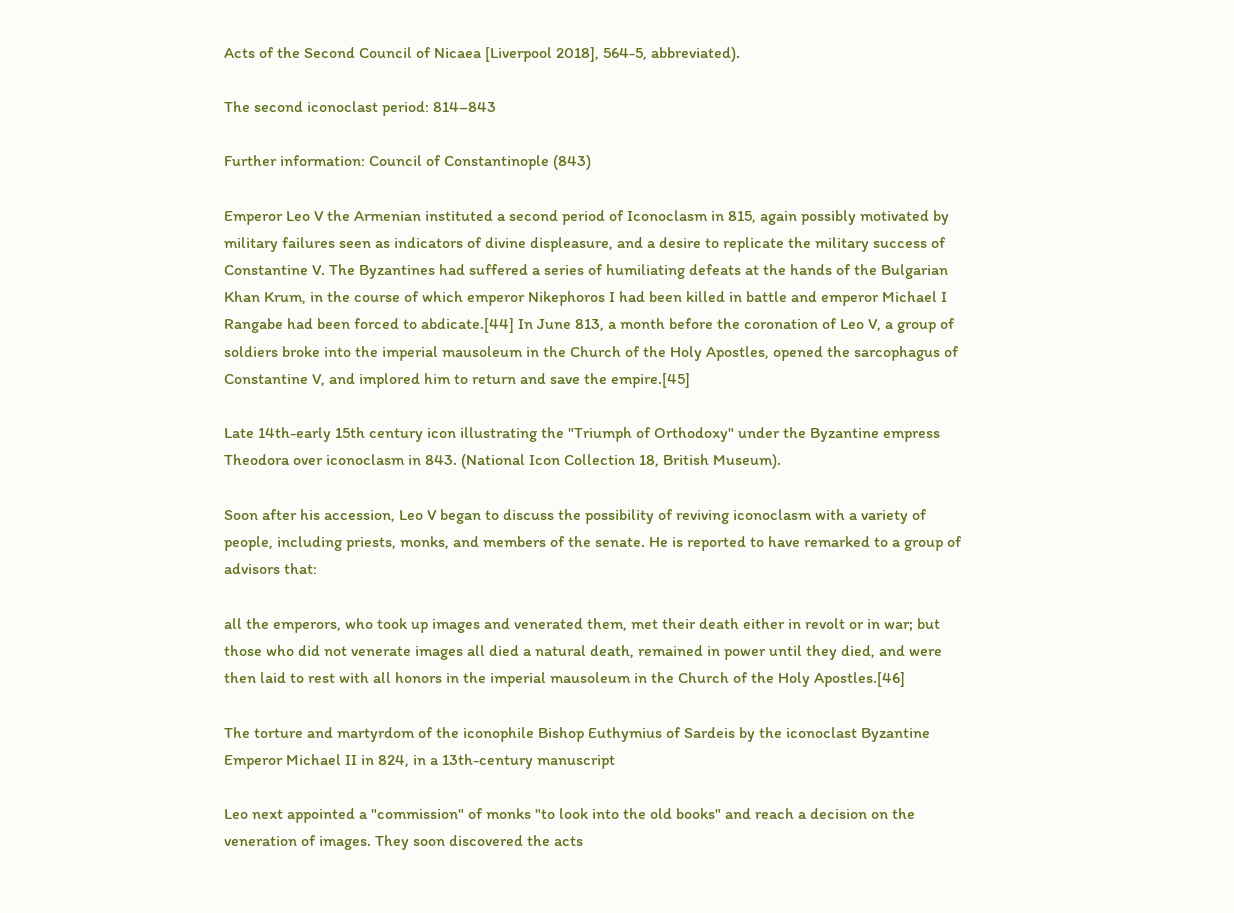Acts of the Second Council of Nicaea [Liverpool 2018], 564-5, abbreviated).

The second iconoclast period: 814–843

Further information: Council of Constantinople (843)

Emperor Leo V the Armenian instituted a second period of Iconoclasm in 815, again possibly motivated by military failures seen as indicators of divine displeasure, and a desire to replicate the military success of Constantine V. The Byzantines had suffered a series of humiliating defeats at the hands of the Bulgarian Khan Krum, in the course of which emperor Nikephoros I had been killed in battle and emperor Michael I Rangabe had been forced to abdicate.[44] In June 813, a month before the coronation of Leo V, a group of soldiers broke into the imperial mausoleum in the Church of the Holy Apostles, opened the sarcophagus of Constantine V, and implored him to return and save the empire.[45]

Late 14th-early 15th century icon illustrating the "Triumph of Orthodoxy" under the Byzantine empress Theodora over iconoclasm in 843. (National Icon Collection 18, British Museum).

Soon after his accession, Leo V began to discuss the possibility of reviving iconoclasm with a variety of people, including priests, monks, and members of the senate. He is reported to have remarked to a group of advisors that:

all the emperors, who took up images and venerated them, met their death either in revolt or in war; but those who did not venerate images all died a natural death, remained in power until they died, and were then laid to rest with all honors in the imperial mausoleum in the Church of the Holy Apostles.[46]

The torture and martyrdom of the iconophile Bishop Euthymius of Sardeis by the iconoclast Byzantine Emperor Michael II in 824, in a 13th-century manuscript

Leo next appointed a "commission" of monks "to look into the old books" and reach a decision on the veneration of images. They soon discovered the acts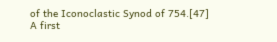of the Iconoclastic Synod of 754.[47] A first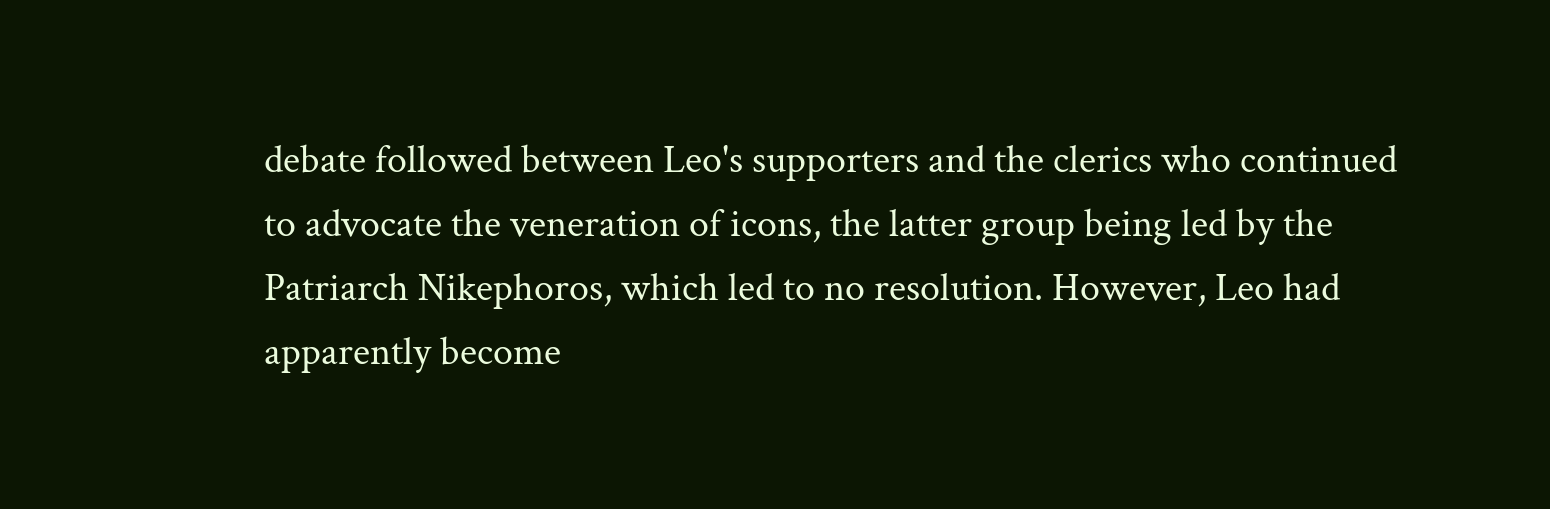debate followed between Leo's supporters and the clerics who continued to advocate the veneration of icons, the latter group being led by the Patriarch Nikephoros, which led to no resolution. However, Leo had apparently become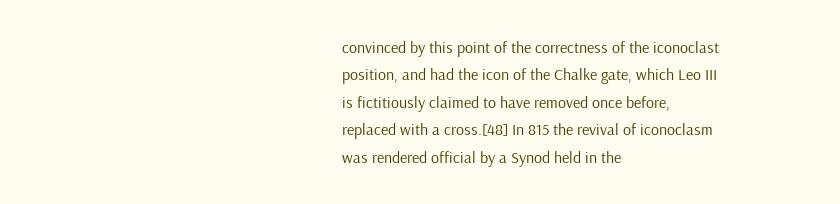convinced by this point of the correctness of the iconoclast position, and had the icon of the Chalke gate, which Leo III is fictitiously claimed to have removed once before, replaced with a cross.[48] In 815 the revival of iconoclasm was rendered official by a Synod held in the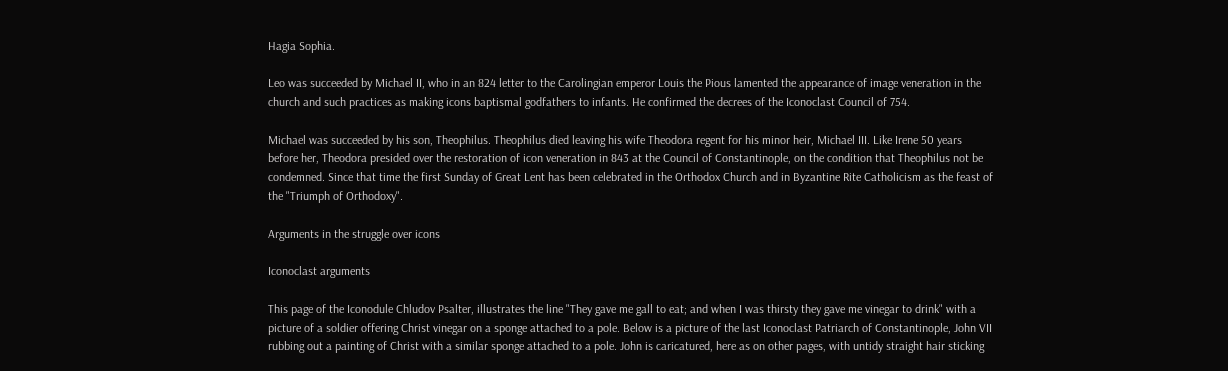Hagia Sophia.

Leo was succeeded by Michael II, who in an 824 letter to the Carolingian emperor Louis the Pious lamented the appearance of image veneration in the church and such practices as making icons baptismal godfathers to infants. He confirmed the decrees of the Iconoclast Council of 754.

Michael was succeeded by his son, Theophilus. Theophilus died leaving his wife Theodora regent for his minor heir, Michael III. Like Irene 50 years before her, Theodora presided over the restoration of icon veneration in 843 at the Council of Constantinople, on the condition that Theophilus not be condemned. Since that time the first Sunday of Great Lent has been celebrated in the Orthodox Church and in Byzantine Rite Catholicism as the feast of the "Triumph of Orthodoxy".

Arguments in the struggle over icons

Iconoclast arguments

This page of the Iconodule Chludov Psalter, illustrates the line "They gave me gall to eat; and when I was thirsty they gave me vinegar to drink" with a picture of a soldier offering Christ vinegar on a sponge attached to a pole. Below is a picture of the last Iconoclast Patriarch of Constantinople, John VII rubbing out a painting of Christ with a similar sponge attached to a pole. John is caricatured, here as on other pages, with untidy straight hair sticking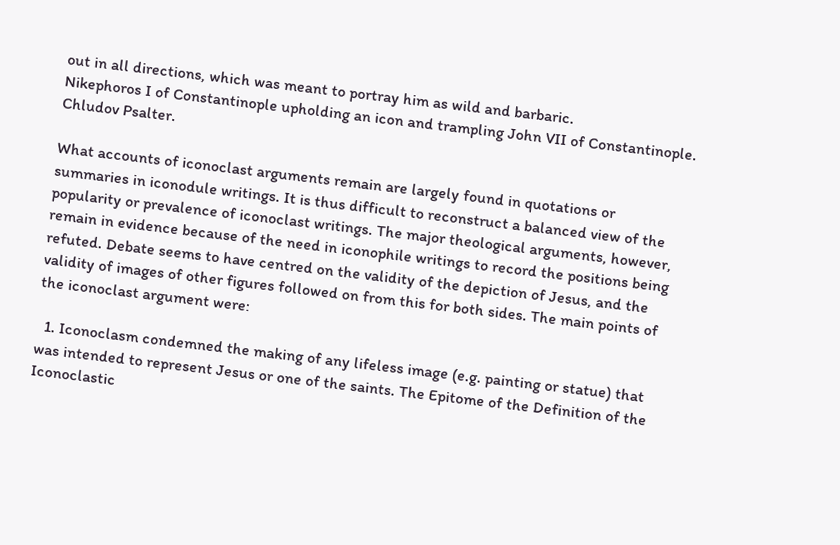out in all directions, which was meant to portray him as wild and barbaric.
Nikephoros I of Constantinople upholding an icon and trampling John VII of Constantinople. Chludov Psalter.

What accounts of iconoclast arguments remain are largely found in quotations or summaries in iconodule writings. It is thus difficult to reconstruct a balanced view of the popularity or prevalence of iconoclast writings. The major theological arguments, however, remain in evidence because of the need in iconophile writings to record the positions being refuted. Debate seems to have centred on the validity of the depiction of Jesus, and the validity of images of other figures followed on from this for both sides. The main points of the iconoclast argument were:

  1. Iconoclasm condemned the making of any lifeless image (e.g. painting or statue) that was intended to represent Jesus or one of the saints. The Epitome of the Definition of the Iconoclastic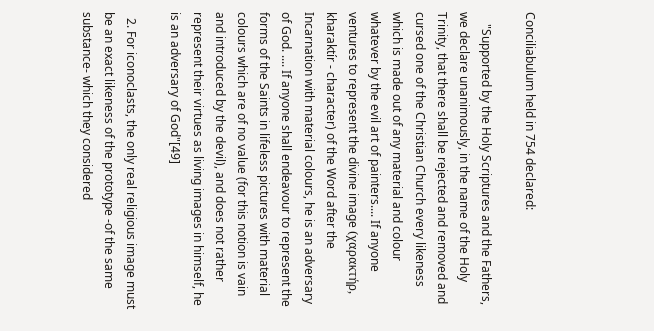Conciliabulum held in 754 declared:

    "Supported by the Holy Scriptures and the Fathers, we declare unanimously, in the name of the Holy Trinity, that there shall be rejected and removed and cursed one of the Christian Church every likeness which is made out of any material and colour whatever by the evil art of painters.... If anyone ventures to represent the divine image (χαρακτήρ, kharaktír - character) of the Word after the Incarnation with material colours, he is an adversary of God. .... If anyone shall endeavour to represent the forms of the Saints in lifeless pictures with material colours which are of no value (for this notion is vain and introduced by the devil), and does not rather represent their virtues as living images in himself, he is an adversary of God"[49]

  2. For iconoclasts, the only real religious image must be an exact likeness of the prototype -of the same substance- which they considered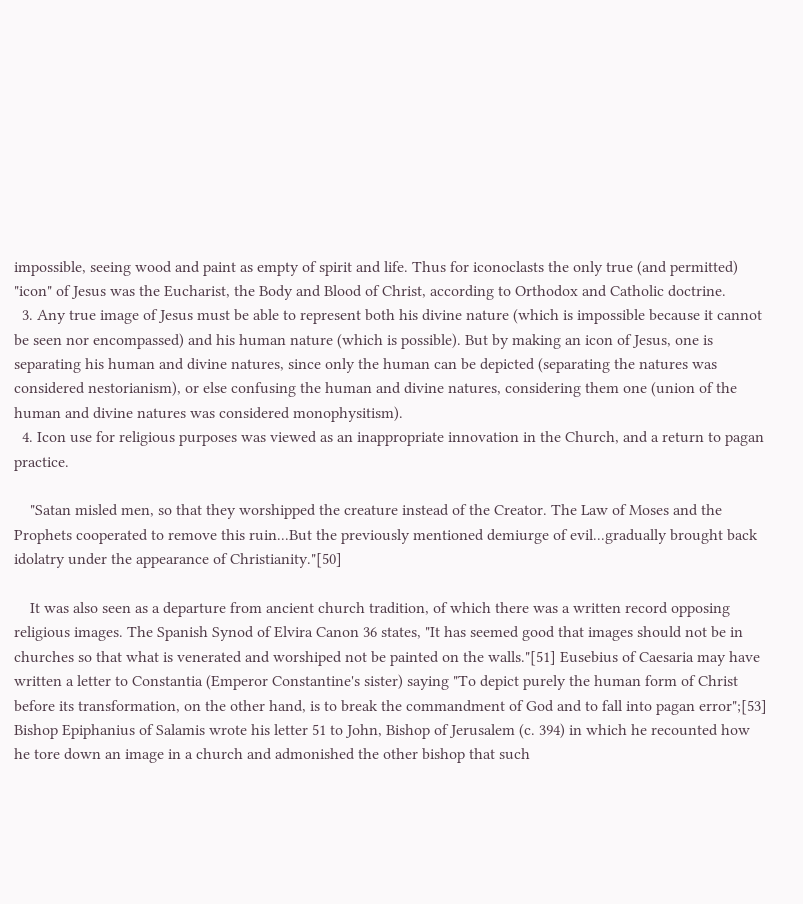impossible, seeing wood and paint as empty of spirit and life. Thus for iconoclasts the only true (and permitted) "icon" of Jesus was the Eucharist, the Body and Blood of Christ, according to Orthodox and Catholic doctrine.
  3. Any true image of Jesus must be able to represent both his divine nature (which is impossible because it cannot be seen nor encompassed) and his human nature (which is possible). But by making an icon of Jesus, one is separating his human and divine natures, since only the human can be depicted (separating the natures was considered nestorianism), or else confusing the human and divine natures, considering them one (union of the human and divine natures was considered monophysitism).
  4. Icon use for religious purposes was viewed as an inappropriate innovation in the Church, and a return to pagan practice.

    "Satan misled men, so that they worshipped the creature instead of the Creator. The Law of Moses and the Prophets cooperated to remove this ruin...But the previously mentioned demiurge of evil...gradually brought back idolatry under the appearance of Christianity."[50]

    It was also seen as a departure from ancient church tradition, of which there was a written record opposing religious images. The Spanish Synod of Elvira Canon 36 states, "It has seemed good that images should not be in churches so that what is venerated and worshiped not be painted on the walls."[51] Eusebius of Caesaria may have written a letter to Constantia (Emperor Constantine's sister) saying "To depict purely the human form of Christ before its transformation, on the other hand, is to break the commandment of God and to fall into pagan error";[53] Bishop Epiphanius of Salamis wrote his letter 51 to John, Bishop of Jerusalem (c. 394) in which he recounted how he tore down an image in a church and admonished the other bishop that such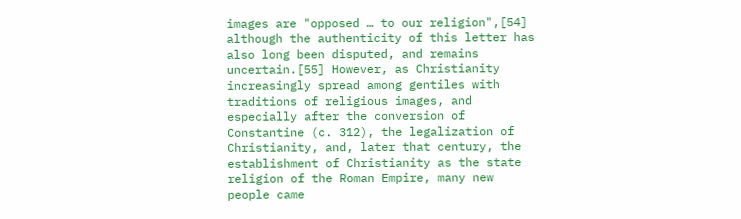images are "opposed … to our religion",[54] although the authenticity of this letter has also long been disputed, and remains uncertain.[55] However, as Christianity increasingly spread among gentiles with traditions of religious images, and especially after the conversion of Constantine (c. 312), the legalization of Christianity, and, later that century, the establishment of Christianity as the state religion of the Roman Empire, many new people came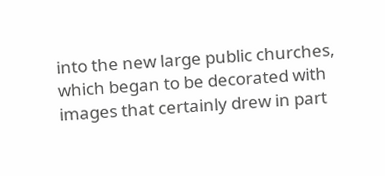into the new large public churches, which began to be decorated with images that certainly drew in part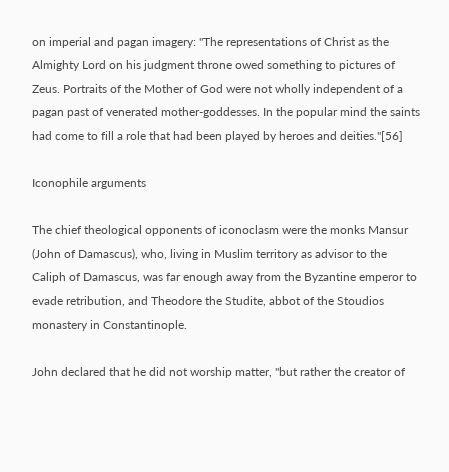on imperial and pagan imagery: "The representations of Christ as the Almighty Lord on his judgment throne owed something to pictures of Zeus. Portraits of the Mother of God were not wholly independent of a pagan past of venerated mother-goddesses. In the popular mind the saints had come to fill a role that had been played by heroes and deities."[56]

Iconophile arguments

The chief theological opponents of iconoclasm were the monks Mansur (John of Damascus), who, living in Muslim territory as advisor to the Caliph of Damascus, was far enough away from the Byzantine emperor to evade retribution, and Theodore the Studite, abbot of the Stoudios monastery in Constantinople.

John declared that he did not worship matter, "but rather the creator of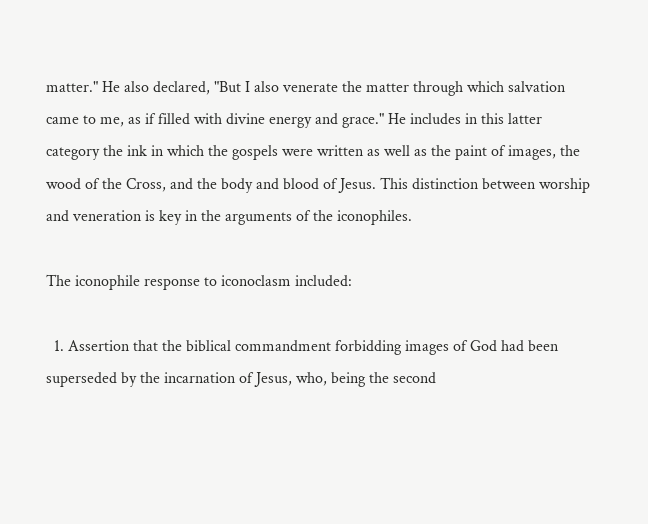matter." He also declared, "But I also venerate the matter through which salvation came to me, as if filled with divine energy and grace." He includes in this latter category the ink in which the gospels were written as well as the paint of images, the wood of the Cross, and the body and blood of Jesus. This distinction between worship and veneration is key in the arguments of the iconophiles.

The iconophile response to iconoclasm included:

  1. Assertion that the biblical commandment forbidding images of God had been superseded by the incarnation of Jesus, who, being the second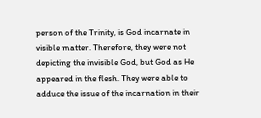person of the Trinity, is God incarnate in visible matter. Therefore, they were not depicting the invisible God, but God as He appeared in the flesh. They were able to adduce the issue of the incarnation in their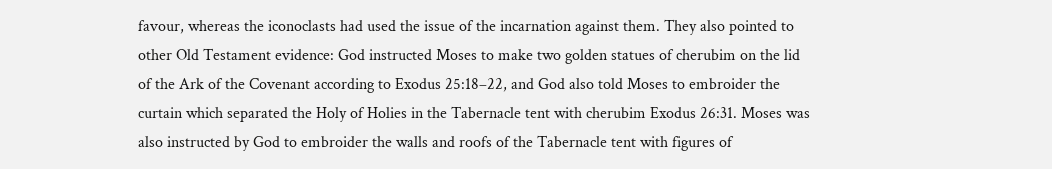favour, whereas the iconoclasts had used the issue of the incarnation against them. They also pointed to other Old Testament evidence: God instructed Moses to make two golden statues of cherubim on the lid of the Ark of the Covenant according to Exodus 25:18–22, and God also told Moses to embroider the curtain which separated the Holy of Holies in the Tabernacle tent with cherubim Exodus 26:31. Moses was also instructed by God to embroider the walls and roofs of the Tabernacle tent with figures of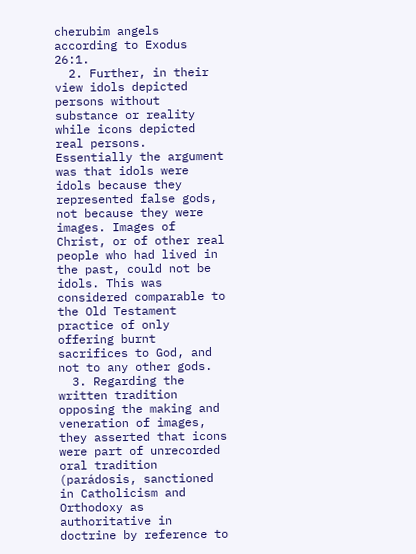cherubim angels according to Exodus 26:1.
  2. Further, in their view idols depicted persons without substance or reality while icons depicted real persons. Essentially the argument was that idols were idols because they represented false gods, not because they were images. Images of Christ, or of other real people who had lived in the past, could not be idols. This was considered comparable to the Old Testament practice of only offering burnt sacrifices to God, and not to any other gods.
  3. Regarding the written tradition opposing the making and veneration of images, they asserted that icons were part of unrecorded oral tradition (parádosis, sanctioned in Catholicism and Orthodoxy as authoritative in doctrine by reference to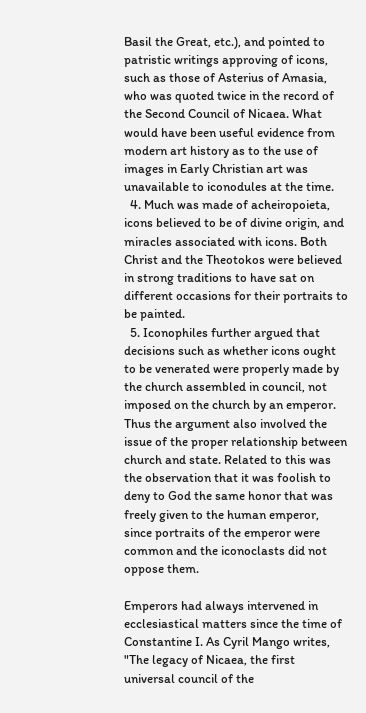Basil the Great, etc.), and pointed to patristic writings approving of icons, such as those of Asterius of Amasia, who was quoted twice in the record of the Second Council of Nicaea. What would have been useful evidence from modern art history as to the use of images in Early Christian art was unavailable to iconodules at the time.
  4. Much was made of acheiropoieta, icons believed to be of divine origin, and miracles associated with icons. Both Christ and the Theotokos were believed in strong traditions to have sat on different occasions for their portraits to be painted.
  5. Iconophiles further argued that decisions such as whether icons ought to be venerated were properly made by the church assembled in council, not imposed on the church by an emperor. Thus the argument also involved the issue of the proper relationship between church and state. Related to this was the observation that it was foolish to deny to God the same honor that was freely given to the human emperor, since portraits of the emperor were common and the iconoclasts did not oppose them.

Emperors had always intervened in ecclesiastical matters since the time of Constantine I. As Cyril Mango writes, "The legacy of Nicaea, the first universal council of the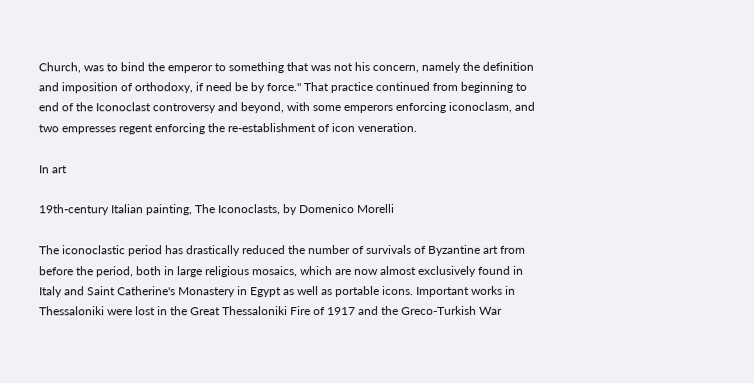Church, was to bind the emperor to something that was not his concern, namely the definition and imposition of orthodoxy, if need be by force." That practice continued from beginning to end of the Iconoclast controversy and beyond, with some emperors enforcing iconoclasm, and two empresses regent enforcing the re-establishment of icon veneration.

In art

19th-century Italian painting, The Iconoclasts, by Domenico Morelli

The iconoclastic period has drastically reduced the number of survivals of Byzantine art from before the period, both in large religious mosaics, which are now almost exclusively found in Italy and Saint Catherine's Monastery in Egypt as well as portable icons. Important works in Thessaloniki were lost in the Great Thessaloniki Fire of 1917 and the Greco-Turkish War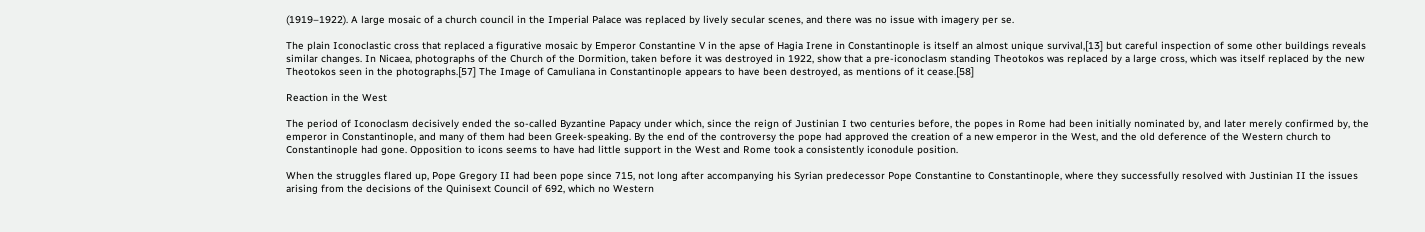(1919–1922). A large mosaic of a church council in the Imperial Palace was replaced by lively secular scenes, and there was no issue with imagery per se.

The plain Iconoclastic cross that replaced a figurative mosaic by Emperor Constantine V in the apse of Hagia Irene in Constantinople is itself an almost unique survival,[13] but careful inspection of some other buildings reveals similar changes. In Nicaea, photographs of the Church of the Dormition, taken before it was destroyed in 1922, show that a pre-iconoclasm standing Theotokos was replaced by a large cross, which was itself replaced by the new Theotokos seen in the photographs.[57] The Image of Camuliana in Constantinople appears to have been destroyed, as mentions of it cease.[58]

Reaction in the West

The period of Iconoclasm decisively ended the so-called Byzantine Papacy under which, since the reign of Justinian I two centuries before, the popes in Rome had been initially nominated by, and later merely confirmed by, the emperor in Constantinople, and many of them had been Greek-speaking. By the end of the controversy the pope had approved the creation of a new emperor in the West, and the old deference of the Western church to Constantinople had gone. Opposition to icons seems to have had little support in the West and Rome took a consistently iconodule position.

When the struggles flared up, Pope Gregory II had been pope since 715, not long after accompanying his Syrian predecessor Pope Constantine to Constantinople, where they successfully resolved with Justinian II the issues arising from the decisions of the Quinisext Council of 692, which no Western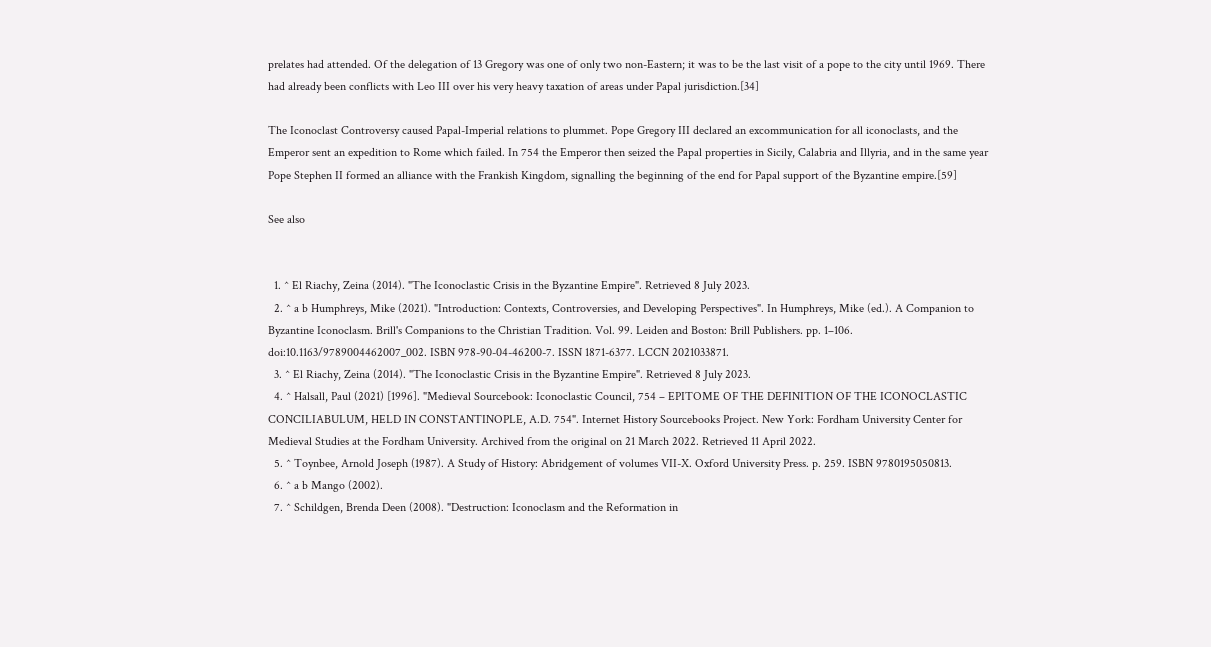prelates had attended. Of the delegation of 13 Gregory was one of only two non-Eastern; it was to be the last visit of a pope to the city until 1969. There had already been conflicts with Leo III over his very heavy taxation of areas under Papal jurisdiction.[34]

The Iconoclast Controversy caused Papal-Imperial relations to plummet. Pope Gregory III declared an excommunication for all iconoclasts, and the Emperor sent an expedition to Rome which failed. In 754 the Emperor then seized the Papal properties in Sicily, Calabria and Illyria, and in the same year Pope Stephen II formed an alliance with the Frankish Kingdom, signalling the beginning of the end for Papal support of the Byzantine empire.[59]

See also


  1. ^ El Riachy, Zeina (2014). "The Iconoclastic Crisis in the Byzantine Empire". Retrieved 8 July 2023.
  2. ^ a b Humphreys, Mike (2021). "Introduction: Contexts, Controversies, and Developing Perspectives". In Humphreys, Mike (ed.). A Companion to Byzantine Iconoclasm. Brill's Companions to the Christian Tradition. Vol. 99. Leiden and Boston: Brill Publishers. pp. 1–106. doi:10.1163/9789004462007_002. ISBN 978-90-04-46200-7. ISSN 1871-6377. LCCN 2021033871.
  3. ^ El Riachy, Zeina (2014). "The Iconoclastic Crisis in the Byzantine Empire". Retrieved 8 July 2023.
  4. ^ Halsall, Paul (2021) [1996]. "Medieval Sourcebook: Iconoclastic Council, 754 – EPITOME OF THE DEFINITION OF THE ICONOCLASTIC CONCILIABULUM, HELD IN CONSTANTINOPLE, A.D. 754". Internet History Sourcebooks Project. New York: Fordham University Center for Medieval Studies at the Fordham University. Archived from the original on 21 March 2022. Retrieved 11 April 2022.
  5. ^ Toynbee, Arnold Joseph (1987). A Study of History: Abridgement of volumes VII-X. Oxford University Press. p. 259. ISBN 9780195050813.
  6. ^ a b Mango (2002).
  7. ^ Schildgen, Brenda Deen (2008). "Destruction: Iconoclasm and the Reformation in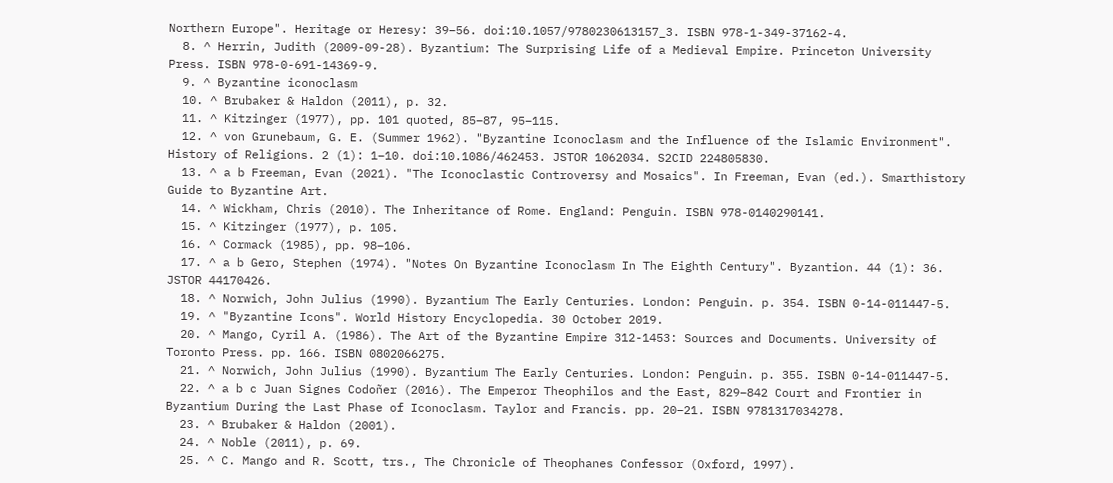Northern Europe". Heritage or Heresy: 39–56. doi:10.1057/9780230613157_3. ISBN 978-1-349-37162-4.
  8. ^ Herrin, Judith (2009-09-28). Byzantium: The Surprising Life of a Medieval Empire. Princeton University Press. ISBN 978-0-691-14369-9.
  9. ^ Byzantine iconoclasm
  10. ^ Brubaker & Haldon (2011), p. 32.
  11. ^ Kitzinger (1977), pp. 101 quoted, 85–87, 95–115.
  12. ^ von Grunebaum, G. E. (Summer 1962). "Byzantine Iconoclasm and the Influence of the Islamic Environment". History of Religions. 2 (1): 1–10. doi:10.1086/462453. JSTOR 1062034. S2CID 224805830.
  13. ^ a b Freeman, Evan (2021). "The Iconoclastic Controversy and Mosaics". In Freeman, Evan (ed.). Smarthistory Guide to Byzantine Art.
  14. ^ Wickham, Chris (2010). The Inheritance of Rome. England: Penguin. ISBN 978-0140290141.
  15. ^ Kitzinger (1977), p. 105.
  16. ^ Cormack (1985), pp. 98–106.
  17. ^ a b Gero, Stephen (1974). "Notes On Byzantine Iconoclasm In The Eighth Century". Byzantion. 44 (1): 36. JSTOR 44170426.
  18. ^ Norwich, John Julius (1990). Byzantium The Early Centuries. London: Penguin. p. 354. ISBN 0-14-011447-5.
  19. ^ "Byzantine Icons". World History Encyclopedia. 30 October 2019.
  20. ^ Mango, Cyril A. (1986). The Art of the Byzantine Empire 312-1453: Sources and Documents. University of Toronto Press. pp. 166. ISBN 0802066275.
  21. ^ Norwich, John Julius (1990). Byzantium The Early Centuries. London: Penguin. p. 355. ISBN 0-14-011447-5.
  22. ^ a b c Juan Signes Codoñer (2016). The Emperor Theophilos and the East, 829–842 Court and Frontier in Byzantium During the Last Phase of Iconoclasm. Taylor and Francis. pp. 20–21. ISBN 9781317034278.
  23. ^ Brubaker & Haldon (2001).
  24. ^ Noble (2011), p. 69.
  25. ^ C. Mango and R. Scott, trs., The Chronicle of Theophanes Confessor (Oxford, 1997).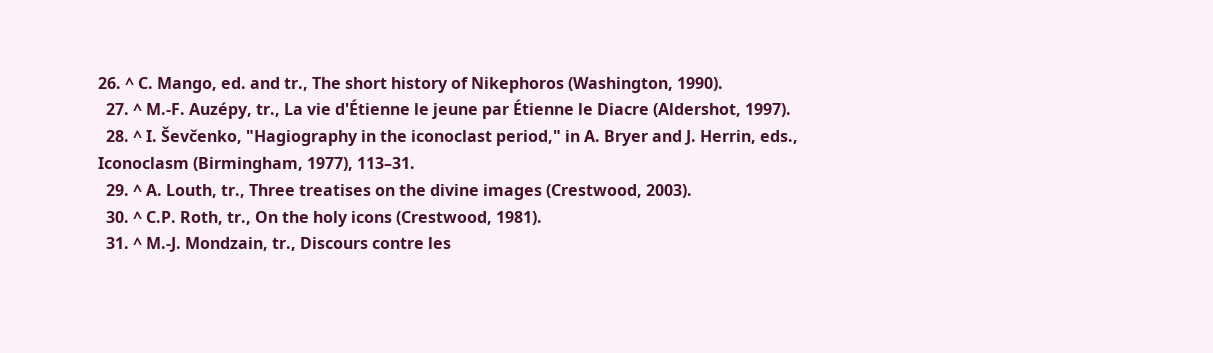26. ^ C. Mango, ed. and tr., The short history of Nikephoros (Washington, 1990).
  27. ^ M.-F. Auzépy, tr., La vie d'Étienne le jeune par Étienne le Diacre (Aldershot, 1997).
  28. ^ I. Ševčenko, "Hagiography in the iconoclast period," in A. Bryer and J. Herrin, eds., Iconoclasm (Birmingham, 1977), 113–31.
  29. ^ A. Louth, tr., Three treatises on the divine images (Crestwood, 2003).
  30. ^ C.P. Roth, tr., On the holy icons (Crestwood, 1981).
  31. ^ M.-J. Mondzain, tr., Discours contre les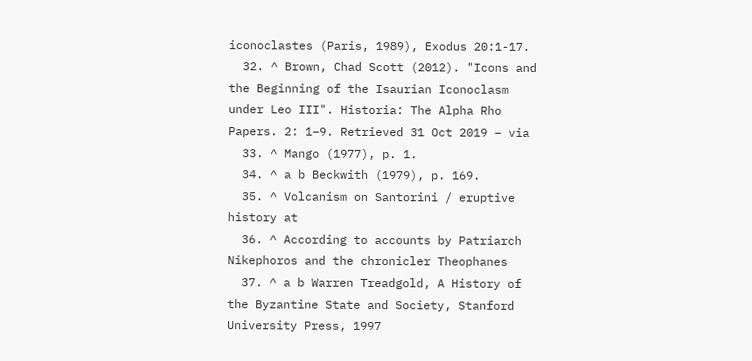iconoclastes (Paris, 1989), Exodus 20:1-17.
  32. ^ Brown, Chad Scott (2012). "Icons and the Beginning of the Isaurian Iconoclasm under Leo III". Historia: The Alpha Rho Papers. 2: 1–9. Retrieved 31 Oct 2019 – via
  33. ^ Mango (1977), p. 1.
  34. ^ a b Beckwith (1979), p. 169.
  35. ^ Volcanism on Santorini / eruptive history at
  36. ^ According to accounts by Patriarch Nikephoros and the chronicler Theophanes
  37. ^ a b Warren Treadgold, A History of the Byzantine State and Society, Stanford University Press, 1997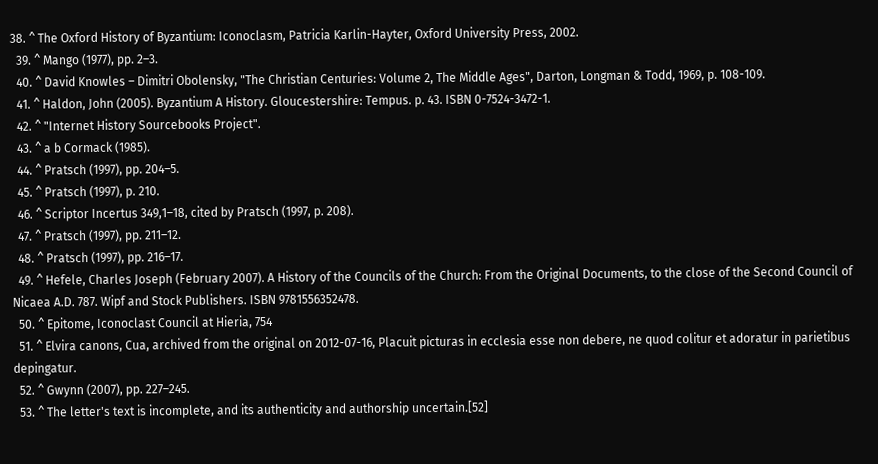38. ^ The Oxford History of Byzantium: Iconoclasm, Patricia Karlin-Hayter, Oxford University Press, 2002.
  39. ^ Mango (1977), pp. 2–3.
  40. ^ David Knowles – Dimitri Obolensky, "The Christian Centuries: Volume 2, The Middle Ages", Darton, Longman & Todd, 1969, p. 108-109.
  41. ^ Haldon, John (2005). Byzantium A History. Gloucestershire: Tempus. p. 43. ISBN 0-7524-3472-1.
  42. ^ "Internet History Sourcebooks Project".
  43. ^ a b Cormack (1985).
  44. ^ Pratsch (1997), pp. 204–5.
  45. ^ Pratsch (1997), p. 210.
  46. ^ Scriptor Incertus 349,1–18, cited by Pratsch (1997, p. 208).
  47. ^ Pratsch (1997), pp. 211–12.
  48. ^ Pratsch (1997), pp. 216–17.
  49. ^ Hefele, Charles Joseph (February 2007). A History of the Councils of the Church: From the Original Documents, to the close of the Second Council of Nicaea A.D. 787. Wipf and Stock Publishers. ISBN 9781556352478.
  50. ^ Epitome, Iconoclast Council at Hieria, 754
  51. ^ Elvira canons, Cua, archived from the original on 2012-07-16, Placuit picturas in ecclesia esse non debere, ne quod colitur et adoratur in parietibus depingatur.
  52. ^ Gwynn (2007), pp. 227–245.
  53. ^ The letter's text is incomplete, and its authenticity and authorship uncertain.[52]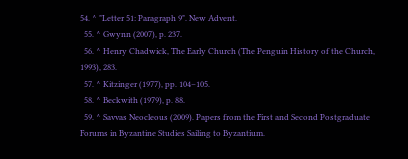54. ^ "Letter 51: Paragraph 9". New Advent.
  55. ^ Gwynn (2007), p. 237.
  56. ^ Henry Chadwick, The Early Church (The Penguin History of the Church, 1993), 283.
  57. ^ Kitzinger (1977), pp. 104–105.
  58. ^ Beckwith (1979), p. 88.
  59. ^ Savvas Neocleous (2009). Papers from the First and Second Postgraduate Forums in Byzantine Studies Sailing to Byzantium.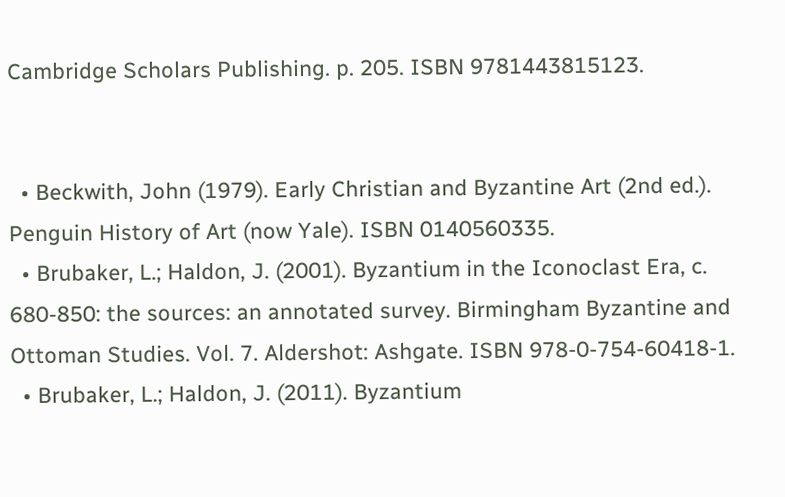Cambridge Scholars Publishing. p. 205. ISBN 9781443815123.


  • Beckwith, John (1979). Early Christian and Byzantine Art (2nd ed.). Penguin History of Art (now Yale). ISBN 0140560335.
  • Brubaker, L.; Haldon, J. (2001). Byzantium in the Iconoclast Era, c. 680-850: the sources: an annotated survey. Birmingham Byzantine and Ottoman Studies. Vol. 7. Aldershot: Ashgate. ISBN 978-0-754-60418-1.
  • Brubaker, L.; Haldon, J. (2011). Byzantium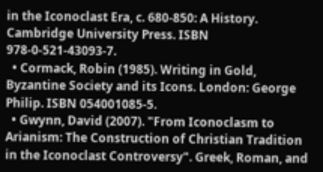in the Iconoclast Era, c. 680-850: A History. Cambridge University Press. ISBN 978-0-521-43093-7.
  • Cormack, Robin (1985). Writing in Gold, Byzantine Society and its Icons. London: George Philip. ISBN 054001085-5.
  • Gwynn, David (2007). "From Iconoclasm to Arianism: The Construction of Christian Tradition in the Iconoclast Controversy". Greek, Roman, and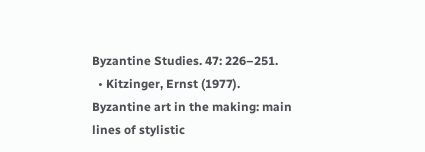Byzantine Studies. 47: 226–251.
  • Kitzinger, Ernst (1977). Byzantine art in the making: main lines of stylistic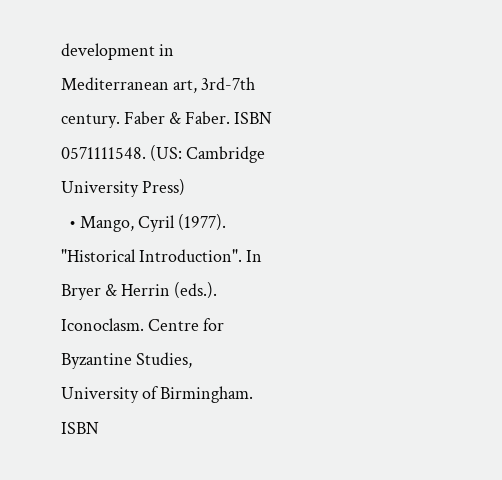development in Mediterranean art, 3rd-7th century. Faber & Faber. ISBN 0571111548. (US: Cambridge University Press)
  • Mango, Cyril (1977). "Historical Introduction". In Bryer & Herrin (eds.). Iconoclasm. Centre for Byzantine Studies, University of Birmingham. ISBN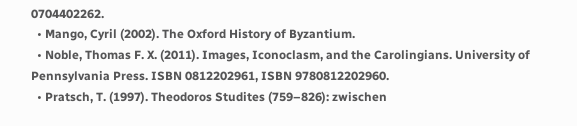0704402262.
  • Mango, Cyril (2002). The Oxford History of Byzantium.
  • Noble, Thomas F. X. (2011). Images, Iconoclasm, and the Carolingians. University of Pennsylvania Press. ISBN 0812202961, ISBN 9780812202960.
  • Pratsch, T. (1997). Theodoros Studites (759–826): zwischen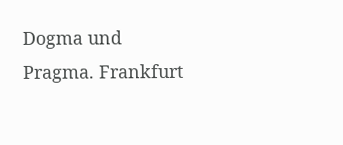Dogma und Pragma. Frankfurt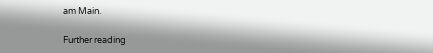am Main.

Further reading